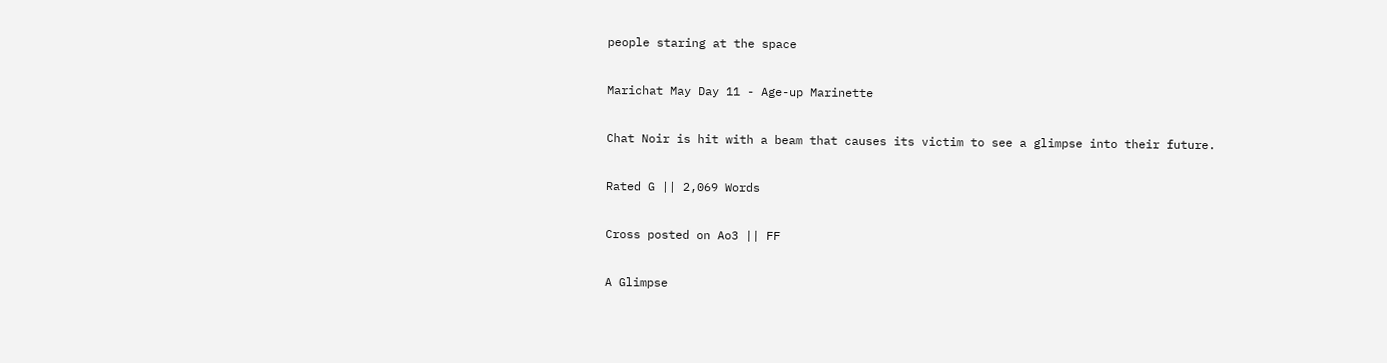people staring at the space

Marichat May Day 11 - Age-up Marinette

Chat Noir is hit with a beam that causes its victim to see a glimpse into their future.

Rated G || 2,069 Words

Cross posted on Ao3 || FF

A Glimpse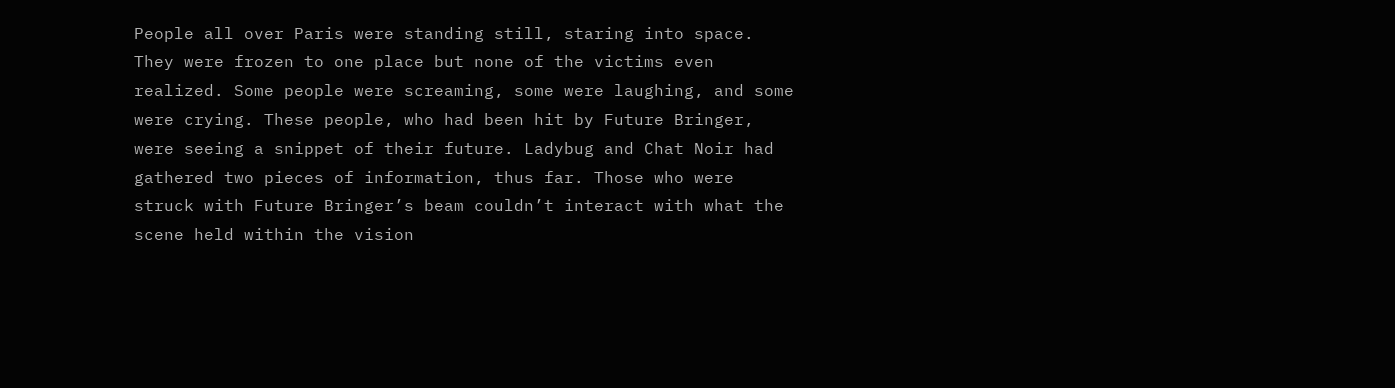People all over Paris were standing still, staring into space. They were frozen to one place but none of the victims even realized. Some people were screaming, some were laughing, and some were crying. These people, who had been hit by Future Bringer, were seeing a snippet of their future. Ladybug and Chat Noir had gathered two pieces of information, thus far. Those who were struck with Future Bringer’s beam couldn’t interact with what the scene held within the vision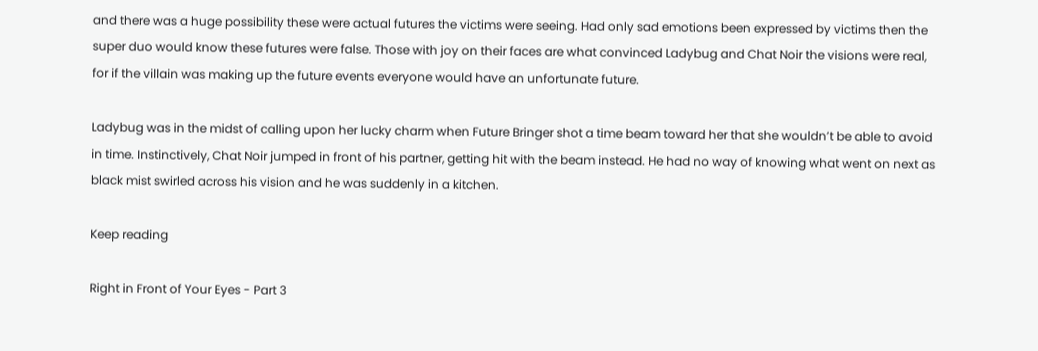and there was a huge possibility these were actual futures the victims were seeing. Had only sad emotions been expressed by victims then the super duo would know these futures were false. Those with joy on their faces are what convinced Ladybug and Chat Noir the visions were real, for if the villain was making up the future events everyone would have an unfortunate future.

Ladybug was in the midst of calling upon her lucky charm when Future Bringer shot a time beam toward her that she wouldn’t be able to avoid in time. Instinctively, Chat Noir jumped in front of his partner, getting hit with the beam instead. He had no way of knowing what went on next as black mist swirled across his vision and he was suddenly in a kitchen.

Keep reading

Right in Front of Your Eyes - Part 3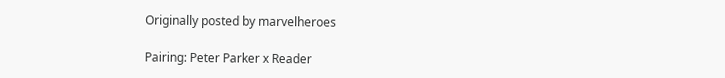Originally posted by marvelheroes

Pairing: Peter Parker x Reader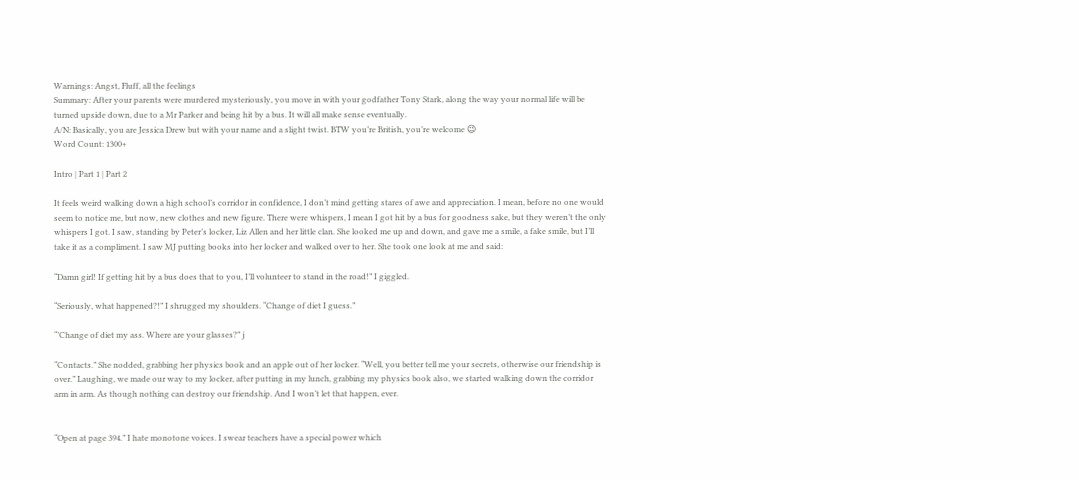Warnings: Angst, Fluff, all the feelings
Summary: After your parents were murdered mysteriously, you move in with your godfather Tony Stark, along the way your normal life will be turned upside down, due to a Mr Parker and being hit by a bus. It will all make sense eventually.
A/N: Basically, you are Jessica Drew but with your name and a slight twist. BTW you’re British, you’re welcome 😉
Word Count: 1300+

Intro | Part 1 | Part 2

It feels weird walking down a high school’s corridor in confidence, I don’t mind getting stares of awe and appreciation. I mean, before no one would seem to notice me, but now, new clothes and new figure. There were whispers, I mean I got hit by a bus for goodness sake, but they weren’t the only whispers I got. I saw, standing by Peter’s locker, Liz Allen and her little clan. She looked me up and down, and gave me a smile, a fake smile, but I’ll take it as a compliment. I saw MJ putting books into her locker and walked over to her. She took one look at me and said:

“Damn girl! If getting hit by a bus does that to you, I’ll volunteer to stand in the road!” I giggled.

“Seriously, what happened?!” I shrugged my shoulders. “Change of diet I guess.”

“’Change of diet my ass. Where are your glasses?” j

“Contacts.” She nodded, grabbing her physics book and an apple out of her locker. “Well, you better tell me your secrets, otherwise our friendship is over.” Laughing, we made our way to my locker, after putting in my lunch, grabbing my physics book also, we started walking down the corridor arm in arm. As though nothing can destroy our friendship. And I won’t let that happen, ever.


“Open at page 394.” I hate monotone voices. I swear teachers have a special power which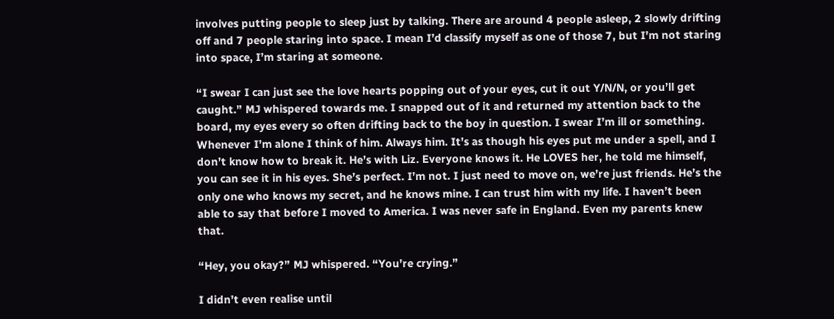involves putting people to sleep just by talking. There are around 4 people asleep, 2 slowly drifting off and 7 people staring into space. I mean I’d classify myself as one of those 7, but I’m not staring into space, I’m staring at someone.

“I swear I can just see the love hearts popping out of your eyes, cut it out Y/N/N, or you’ll get caught.” MJ whispered towards me. I snapped out of it and returned my attention back to the board, my eyes every so often drifting back to the boy in question. I swear I’m ill or something. Whenever I’m alone I think of him. Always him. It’s as though his eyes put me under a spell, and I don’t know how to break it. He’s with Liz. Everyone knows it. He LOVES her, he told me himself, you can see it in his eyes. She’s perfect. I’m not. I just need to move on, we’re just friends. He’s the only one who knows my secret, and he knows mine. I can trust him with my life. I haven’t been able to say that before I moved to America. I was never safe in England. Even my parents knew that.

“Hey, you okay?” MJ whispered. “You’re crying.”

I didn’t even realise until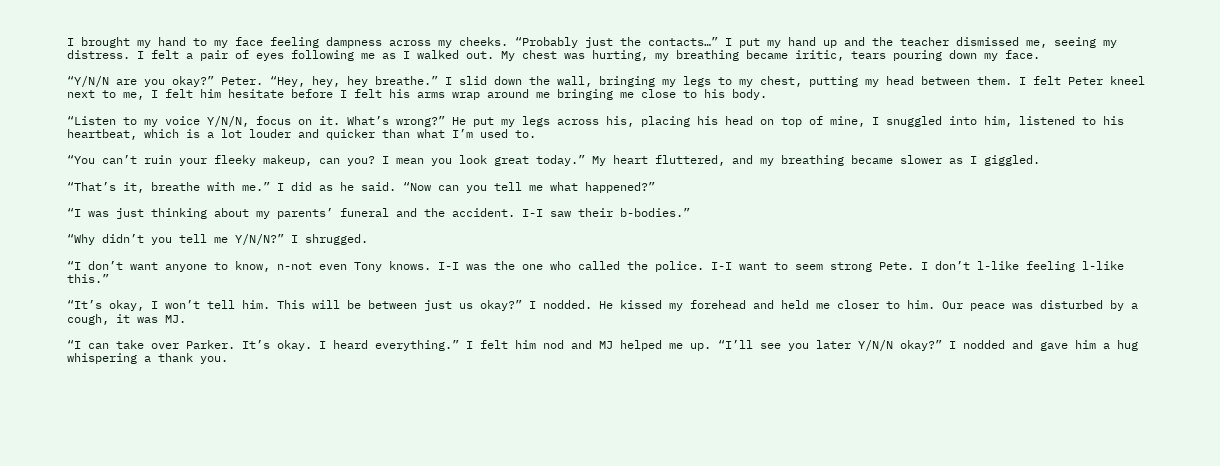I brought my hand to my face feeling dampness across my cheeks. “Probably just the contacts…” I put my hand up and the teacher dismissed me, seeing my distress. I felt a pair of eyes following me as I walked out. My chest was hurting, my breathing became iritic, tears pouring down my face.

“Y/N/N are you okay?” Peter. “Hey, hey, hey breathe.” I slid down the wall, bringing my legs to my chest, putting my head between them. I felt Peter kneel next to me, I felt him hesitate before I felt his arms wrap around me bringing me close to his body.

“Listen to my voice Y/N/N, focus on it. What’s wrong?” He put my legs across his, placing his head on top of mine, I snuggled into him, listened to his heartbeat, which is a lot louder and quicker than what I’m used to.

“You can’t ruin your fleeky makeup, can you? I mean you look great today.” My heart fluttered, and my breathing became slower as I giggled.

“That’s it, breathe with me.” I did as he said. “Now can you tell me what happened?”

“I was just thinking about my parents’ funeral and the accident. I-I saw their b-bodies.”

“Why didn’t you tell me Y/N/N?” I shrugged.

“I don’t want anyone to know, n-not even Tony knows. I-I was the one who called the police. I-I want to seem strong Pete. I don’t l-like feeling l-like this.”

“It’s okay, I won’t tell him. This will be between just us okay?” I nodded. He kissed my forehead and held me closer to him. Our peace was disturbed by a cough, it was MJ.

“I can take over Parker. It’s okay. I heard everything.” I felt him nod and MJ helped me up. “I’ll see you later Y/N/N okay?” I nodded and gave him a hug whispering a thank you.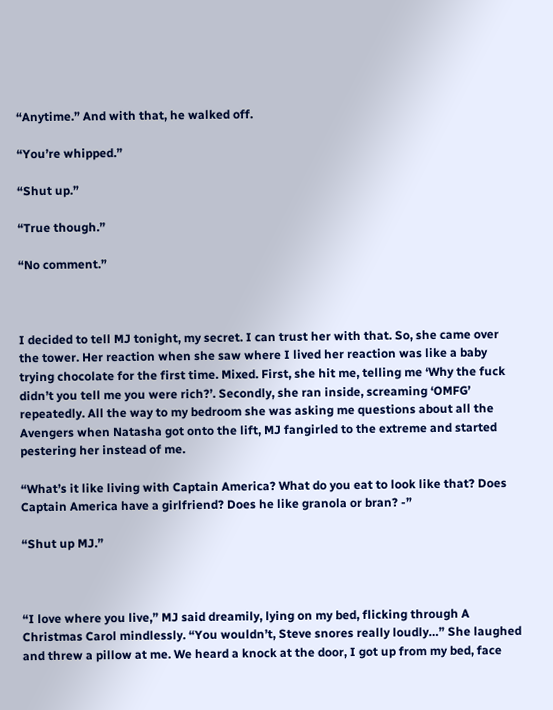“Anytime.” And with that, he walked off.

“You’re whipped.”

“Shut up.”

“True though.”

“No comment.”



I decided to tell MJ tonight, my secret. I can trust her with that. So, she came over the tower. Her reaction when she saw where I lived her reaction was like a baby trying chocolate for the first time. Mixed. First, she hit me, telling me ‘Why the fuck didn’t you tell me you were rich?’. Secondly, she ran inside, screaming ‘OMFG’ repeatedly. All the way to my bedroom she was asking me questions about all the Avengers when Natasha got onto the lift, MJ fangirled to the extreme and started pestering her instead of me.

“What’s it like living with Captain America? What do you eat to look like that? Does Captain America have a girlfriend? Does he like granola or bran? -”

“Shut up MJ.”



“I love where you live,” MJ said dreamily, lying on my bed, flicking through A Christmas Carol mindlessly. “You wouldn’t, Steve snores really loudly…” She laughed and threw a pillow at me. We heard a knock at the door, I got up from my bed, face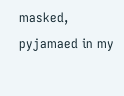masked, pyjamaed in my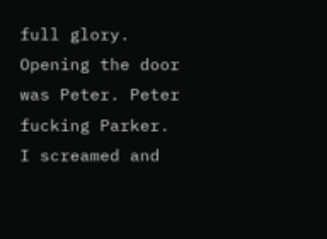full glory. Opening the door was Peter. Peter fucking Parker. I screamed and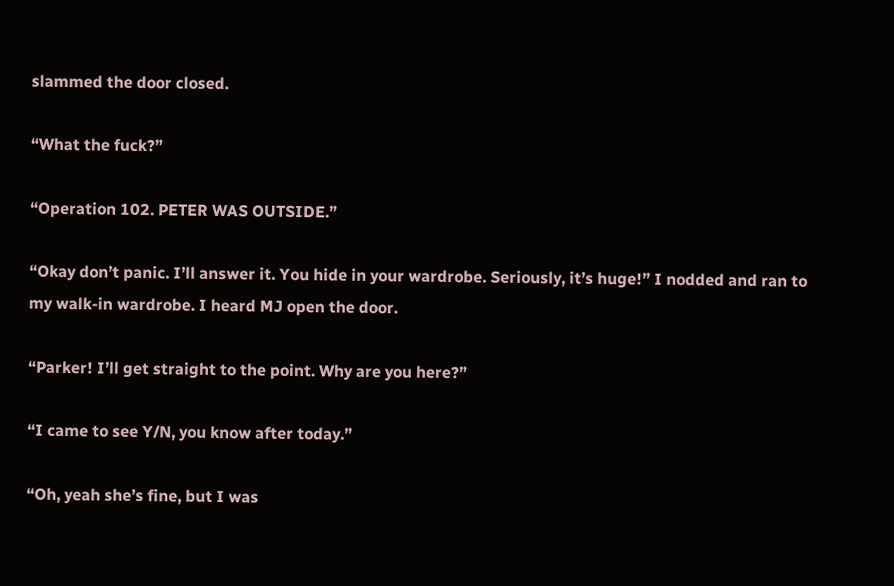slammed the door closed.

“What the fuck?”

“Operation 102. PETER WAS OUTSIDE.”

“Okay don’t panic. I’ll answer it. You hide in your wardrobe. Seriously, it’s huge!” I nodded and ran to my walk-in wardrobe. I heard MJ open the door.

“Parker! I’ll get straight to the point. Why are you here?”

“I came to see Y/N, you know after today.”

“Oh, yeah she’s fine, but I was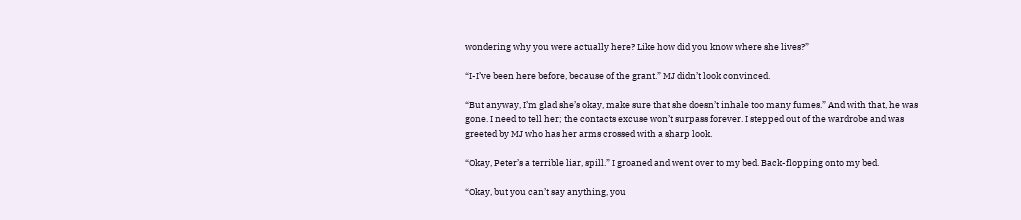wondering why you were actually here? Like how did you know where she lives?”

“I-I’ve been here before, because of the grant.” MJ didn’t look convinced.

“But anyway, I’m glad she’s okay, make sure that she doesn’t inhale too many fumes.” And with that, he was gone. I need to tell her; the contacts excuse won’t surpass forever. I stepped out of the wardrobe and was greeted by MJ who has her arms crossed with a sharp look.

“Okay, Peter’s a terrible liar, spill.” I groaned and went over to my bed. Back-flopping onto my bed.

“Okay, but you can’t say anything, you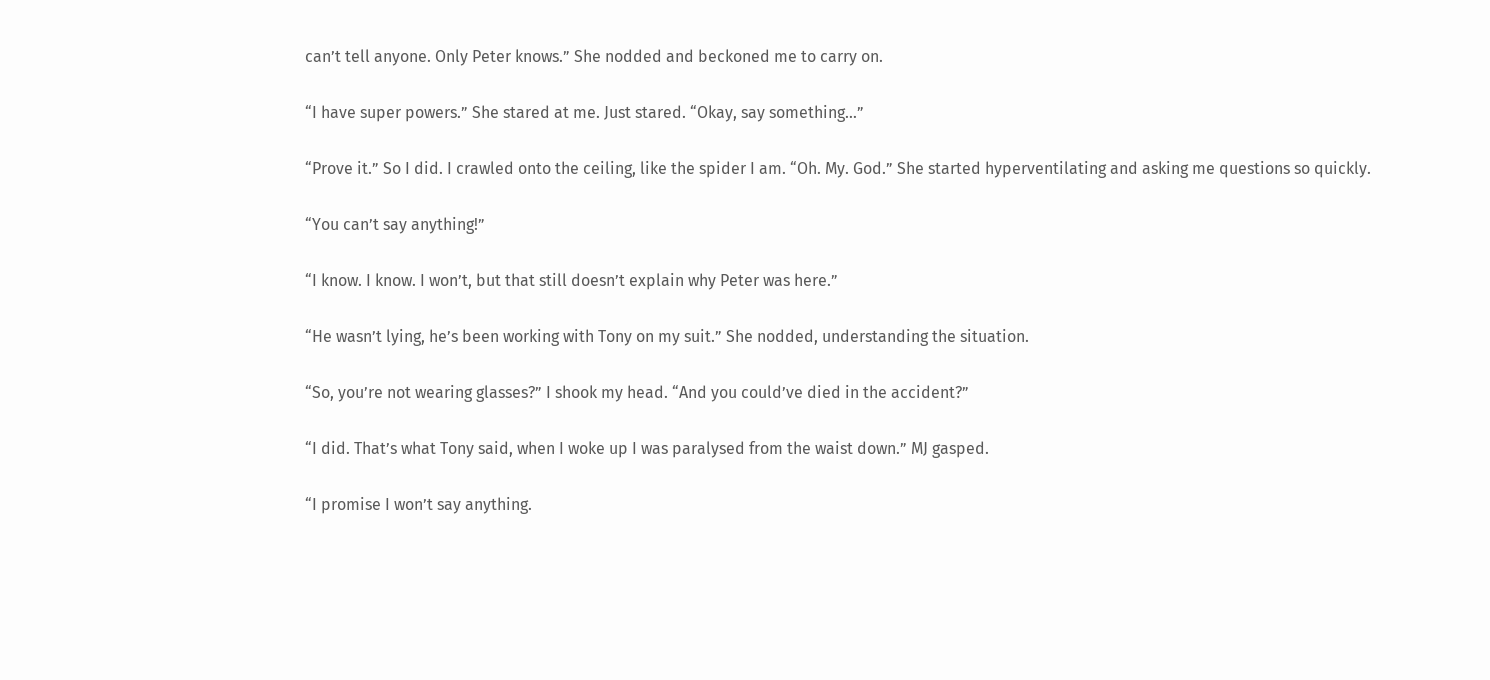can’t tell anyone. Only Peter knows.” She nodded and beckoned me to carry on.

“I have super powers.” She stared at me. Just stared. “Okay, say something…”

“Prove it.” So I did. I crawled onto the ceiling, like the spider I am. “Oh. My. God.” She started hyperventilating and asking me questions so quickly.

“You can’t say anything!”

“I know. I know. I won’t, but that still doesn’t explain why Peter was here.”

“He wasn’t lying, he’s been working with Tony on my suit.” She nodded, understanding the situation.

“So, you’re not wearing glasses?” I shook my head. “And you could’ve died in the accident?”

“I did. That’s what Tony said, when I woke up I was paralysed from the waist down.” MJ gasped.

“I promise I won’t say anything.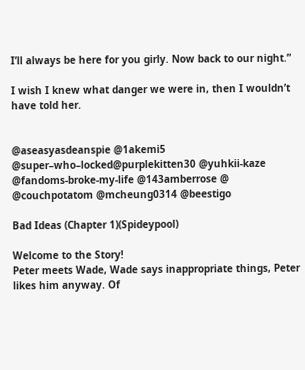I’ll always be here for you girly. Now back to our night.”

I wish I knew what danger we were in, then I wouldn’t have told her.


@aseasyasdeanspie @1akemi5 @super–who–locked@purplekitten30 @yuhkii-kaze @fandoms-broke-my-life @143amberrose @ @couchpotatom @mcheung0314 @beestigo

Bad Ideas (Chapter 1)(Spideypool)

Welcome to the Story!
Peter meets Wade, Wade says inappropriate things, Peter likes him anyway. Of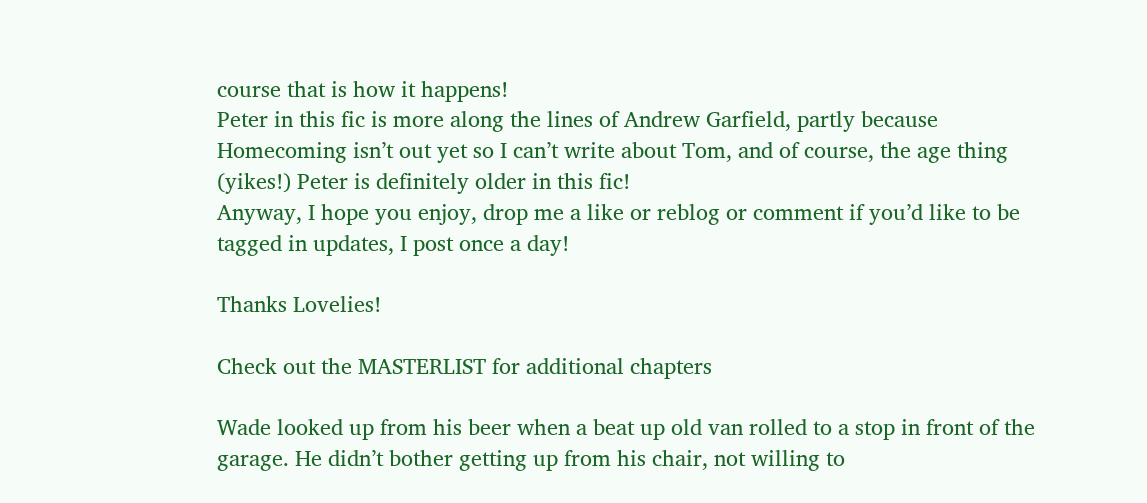course that is how it happens!
Peter in this fic is more along the lines of Andrew Garfield, partly because Homecoming isn’t out yet so I can’t write about Tom, and of course, the age thing (yikes!) Peter is definitely older in this fic!
Anyway, I hope you enjoy, drop me a like or reblog or comment if you’d like to be tagged in updates, I post once a day!

Thanks Lovelies!

Check out the MASTERLIST for additional chapters

Wade looked up from his beer when a beat up old van rolled to a stop in front of the garage. He didn’t bother getting up from his chair, not willing to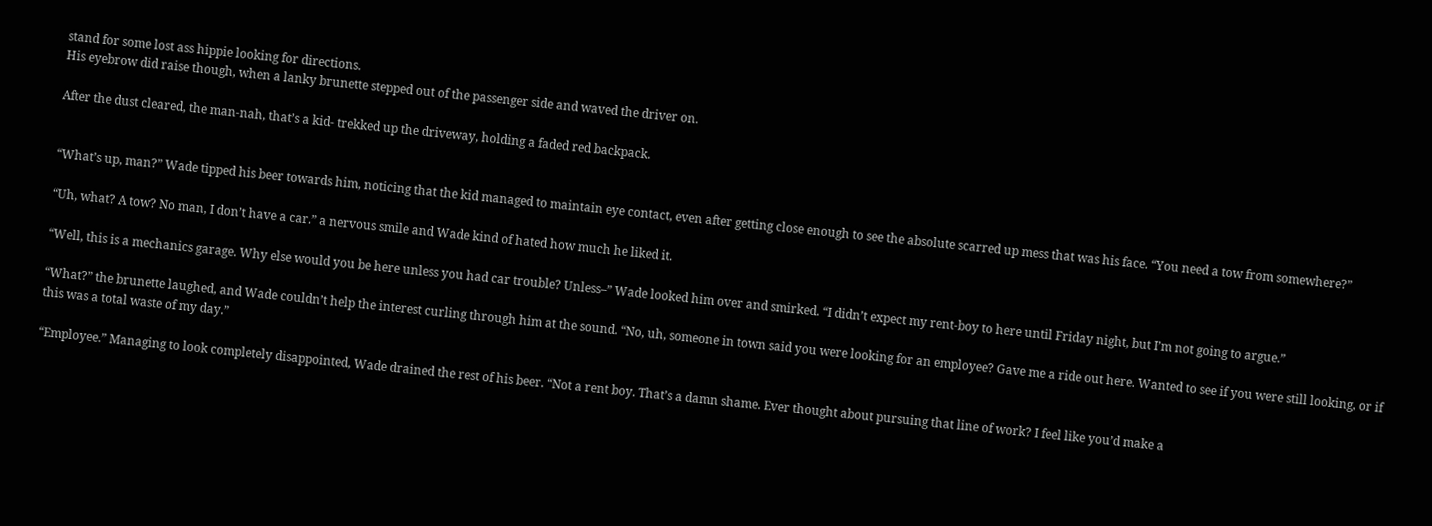stand for some lost ass hippie looking for directions.
His eyebrow did raise though, when a lanky brunette stepped out of the passenger side and waved the driver on.

After the dust cleared, the man-nah, that’s a kid- trekked up the driveway, holding a faded red backpack.


“What’s up, man?” Wade tipped his beer towards him, noticing that the kid managed to maintain eye contact, even after getting close enough to see the absolute scarred up mess that was his face. “You need a tow from somewhere?”

“Uh, what? A tow? No man, I don’t have a car.” a nervous smile and Wade kind of hated how much he liked it.

“Well, this is a mechanics garage. Why else would you be here unless you had car trouble? Unless–” Wade looked him over and smirked. “I didn’t expect my rent-boy to here until Friday night, but I’m not going to argue.”

“What?” the brunette laughed, and Wade couldn’t help the interest curling through him at the sound. “No, uh, someone in town said you were looking for an employee? Gave me a ride out here. Wanted to see if you were still looking, or if this was a total waste of my day.”

“Employee.” Managing to look completely disappointed, Wade drained the rest of his beer. “Not a rent boy. That’s a damn shame. Ever thought about pursuing that line of work? I feel like you’d make a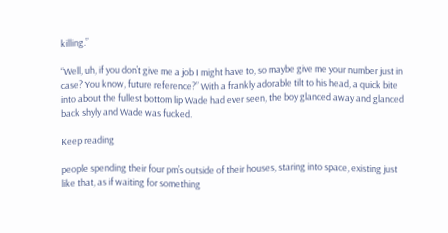killing.”

“Well, uh, if you don’t give me a job I might have to, so maybe give me your number just in case? You know, future reference?” With a frankly adorable tilt to his head, a quick bite into about the fullest bottom lip Wade had ever seen, the boy glanced away and glanced back shyly and Wade was fucked.

Keep reading

people spending their four pm’s outside of their houses, staring into space, existing just like that, as if waiting for something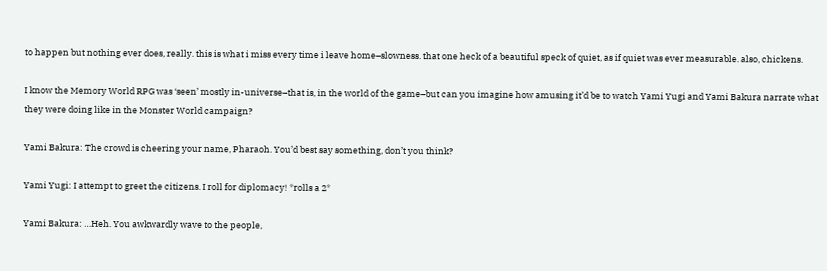to happen but nothing ever does, really. this is what i miss every time i leave home–slowness. that one heck of a beautiful speck of quiet, as if quiet was ever measurable. also, chickens.

I know the Memory World RPG was ‘seen’ mostly in-universe–that is, in the world of the game–but can you imagine how amusing it’d be to watch Yami Yugi and Yami Bakura narrate what they were doing like in the Monster World campaign?

Yami Bakura: The crowd is cheering your name, Pharaoh. You’d best say something, don’t you think?

Yami Yugi: I attempt to greet the citizens. I roll for diplomacy! *rolls a 2*

Yami Bakura: …Heh. You awkwardly wave to the people,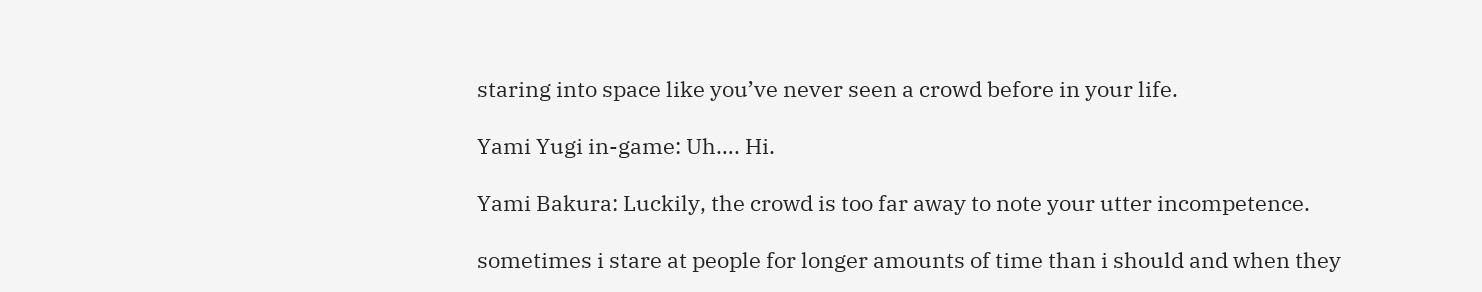staring into space like you’ve never seen a crowd before in your life.

Yami Yugi in-game: Uh…. Hi.

Yami Bakura: Luckily, the crowd is too far away to note your utter incompetence.

sometimes i stare at people for longer amounts of time than i should and when they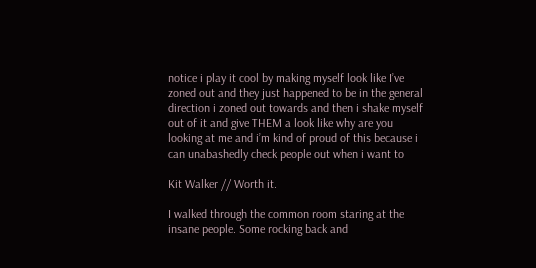notice i play it cool by making myself look like I’ve zoned out and they just happened to be in the general direction i zoned out towards and then i shake myself out of it and give THEM a look like why are you looking at me and i’m kind of proud of this because i can unabashedly check people out when i want to

Kit Walker // Worth it.

I walked through the common room staring at the insane people. Some rocking back and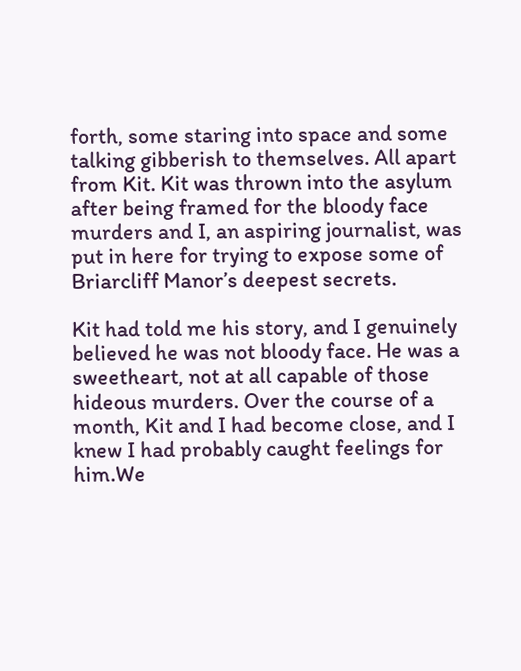forth, some staring into space and some talking gibberish to themselves. All apart from Kit. Kit was thrown into the asylum after being framed for the bloody face murders and I, an aspiring journalist, was put in here for trying to expose some of Briarcliff Manor’s deepest secrets.

Kit had told me his story, and I genuinely believed he was not bloody face. He was a sweetheart, not at all capable of those hideous murders. Over the course of a month, Kit and I had become close, and I knew I had probably caught feelings for him.We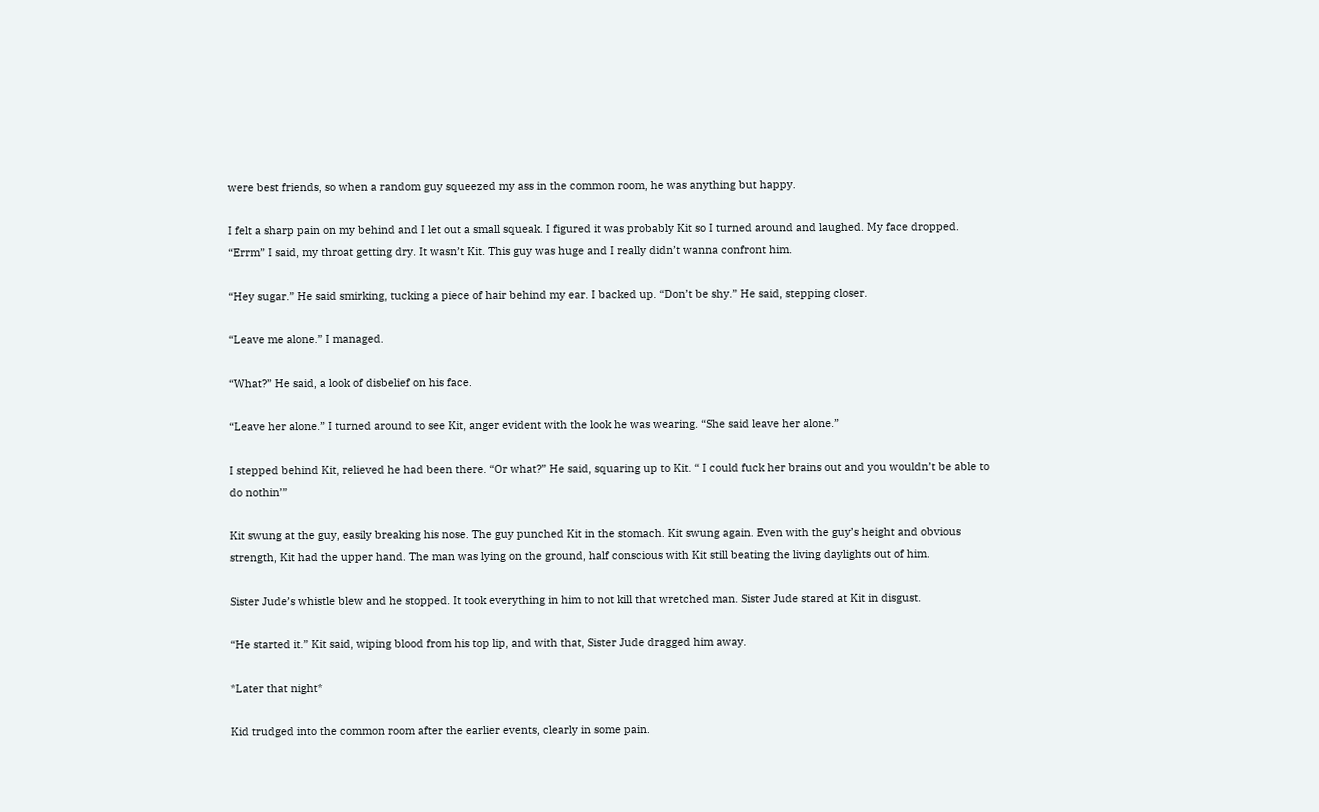were best friends, so when a random guy squeezed my ass in the common room, he was anything but happy.

I felt a sharp pain on my behind and I let out a small squeak. I figured it was probably Kit so I turned around and laughed. My face dropped. “Errm” I said, my throat getting dry. It wasn’t Kit. This guy was huge and I really didn’t wanna confront him.

“Hey sugar.” He said smirking, tucking a piece of hair behind my ear. I backed up. “Don’t be shy.” He said, stepping closer.

“Leave me alone.” I managed.

“What?” He said, a look of disbelief on his face.

“Leave her alone.” I turned around to see Kit, anger evident with the look he was wearing. “She said leave her alone.”

I stepped behind Kit, relieved he had been there. “Or what?” He said, squaring up to Kit. “ I could fuck her brains out and you wouldn’t be able to do nothin’”

Kit swung at the guy, easily breaking his nose. The guy punched Kit in the stomach. Kit swung again. Even with the guy’s height and obvious strength, Kit had the upper hand. The man was lying on the ground, half conscious with Kit still beating the living daylights out of him.

Sister Jude’s whistle blew and he stopped. It took everything in him to not kill that wretched man. Sister Jude stared at Kit in disgust.

“He started it.” Kit said, wiping blood from his top lip, and with that, Sister Jude dragged him away.

*Later that night*

Kid trudged into the common room after the earlier events, clearly in some pain.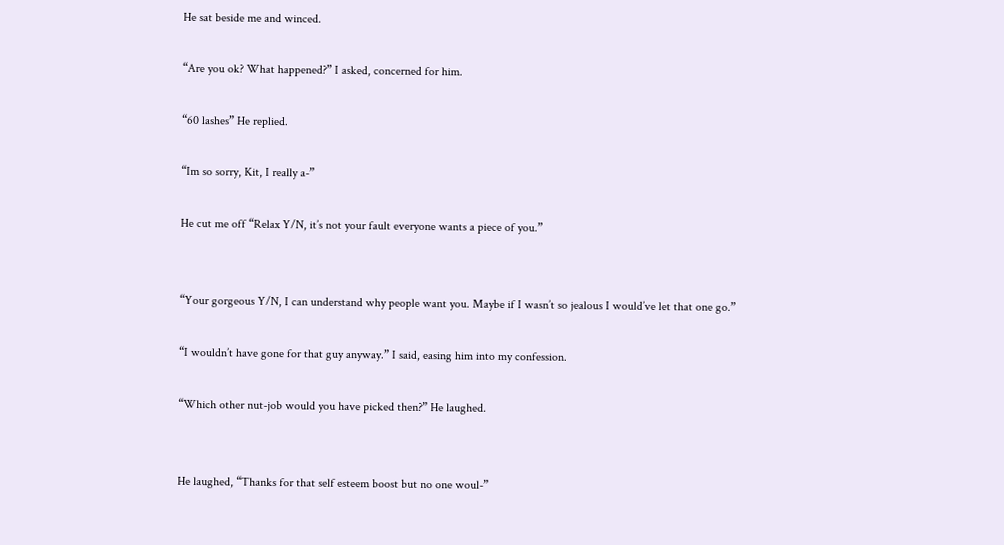He sat beside me and winced.

“Are you ok? What happened?” I asked, concerned for him.

“60 lashes” He replied.

“Im so sorry, Kit, I really a-”

He cut me off “Relax Y/N, it’s not your fault everyone wants a piece of you.”


“Your gorgeous Y/N, I can understand why people want you. Maybe if I wasn’t so jealous I would’ve let that one go.”

“I wouldn’t have gone for that guy anyway.” I said, easing him into my confession.

“Which other nut-job would you have picked then?” He laughed.


He laughed, “Thanks for that self esteem boost but no one woul-”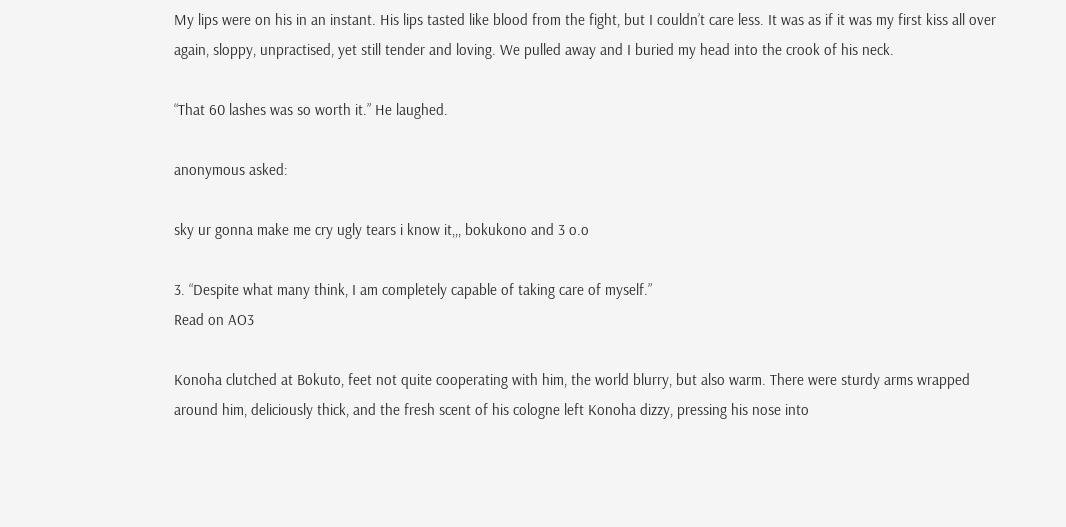My lips were on his in an instant. His lips tasted like blood from the fight, but I couldn’t care less. It was as if it was my first kiss all over again, sloppy, unpractised, yet still tender and loving. We pulled away and I buried my head into the crook of his neck.

“That 60 lashes was so worth it.” He laughed.

anonymous asked:

sky ur gonna make me cry ugly tears i know it,,, bokukono and 3 o.o

3. “Despite what many think, I am completely capable of taking care of myself.”
Read on AO3

Konoha clutched at Bokuto, feet not quite cooperating with him, the world blurry, but also warm. There were sturdy arms wrapped around him, deliciously thick, and the fresh scent of his cologne left Konoha dizzy, pressing his nose into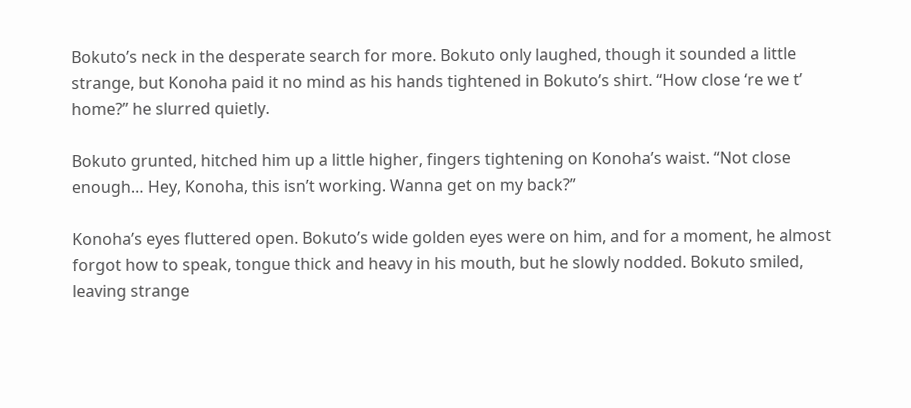Bokuto’s neck in the desperate search for more. Bokuto only laughed, though it sounded a little strange, but Konoha paid it no mind as his hands tightened in Bokuto’s shirt. “How close ‘re we t’ home?” he slurred quietly.

Bokuto grunted, hitched him up a little higher, fingers tightening on Konoha’s waist. “Not close enough… Hey, Konoha, this isn’t working. Wanna get on my back?”

Konoha’s eyes fluttered open. Bokuto’s wide golden eyes were on him, and for a moment, he almost forgot how to speak, tongue thick and heavy in his mouth, but he slowly nodded. Bokuto smiled, leaving strange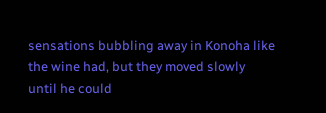sensations bubbling away in Konoha like the wine had, but they moved slowly until he could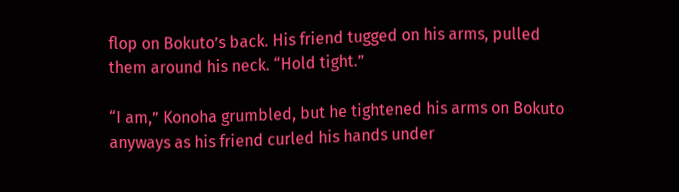flop on Bokuto’s back. His friend tugged on his arms, pulled them around his neck. “Hold tight.”

“I am,” Konoha grumbled, but he tightened his arms on Bokuto anyways as his friend curled his hands under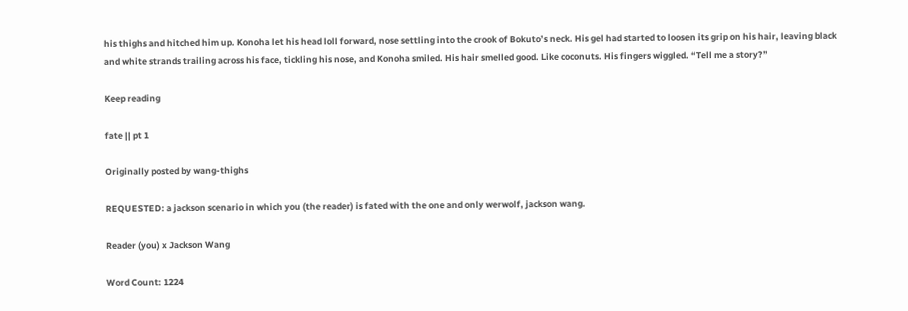his thighs and hitched him up. Konoha let his head loll forward, nose settling into the crook of Bokuto’s neck. His gel had started to loosen its grip on his hair, leaving black and white strands trailing across his face, tickling his nose, and Konoha smiled. His hair smelled good. Like coconuts. His fingers wiggled. “Tell me a story?”

Keep reading

fate || pt 1

Originally posted by wang-thighs

REQUESTED: a jackson scenario in which you (the reader) is fated with the one and only werwolf, jackson wang.

Reader (you) x Jackson Wang

Word Count: 1224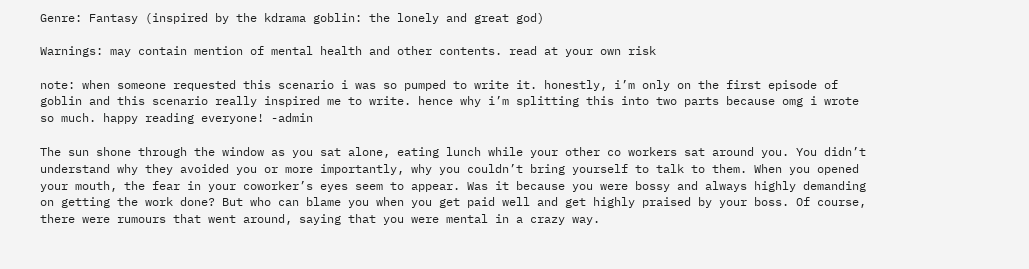Genre: Fantasy (inspired by the kdrama goblin: the lonely and great god)

Warnings: may contain mention of mental health and other contents. read at your own risk

note: when someone requested this scenario i was so pumped to write it. honestly, i’m only on the first episode of goblin and this scenario really inspired me to write. hence why i’m splitting this into two parts because omg i wrote so much. happy reading everyone! -admin

The sun shone through the window as you sat alone, eating lunch while your other co workers sat around you. You didn’t understand why they avoided you or more importantly, why you couldn’t bring yourself to talk to them. When you opened your mouth, the fear in your coworker’s eyes seem to appear. Was it because you were bossy and always highly demanding on getting the work done? But who can blame you when you get paid well and get highly praised by your boss. Of course, there were rumours that went around, saying that you were mental in a crazy way.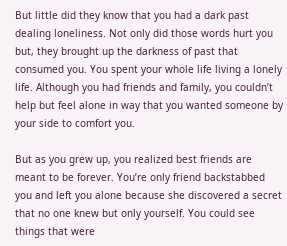But little did they know that you had a dark past dealing loneliness. Not only did those words hurt you but, they brought up the darkness of past that consumed you. You spent your whole life living a lonely life. Although you had friends and family, you couldn’t help but feel alone in way that you wanted someone by your side to comfort you.

But as you grew up, you realized best friends are meant to be forever. You’re only friend backstabbed you and left you alone because she discovered a secret that no one knew but only yourself. You could see things that were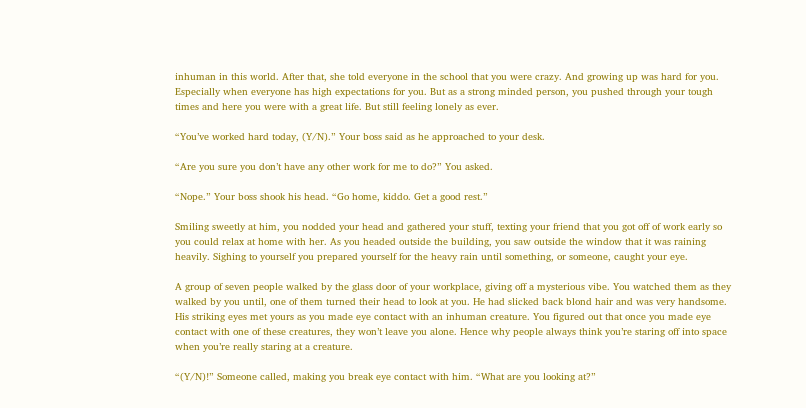inhuman in this world. After that, she told everyone in the school that you were crazy. And growing up was hard for you. Especially when everyone has high expectations for you. But as a strong minded person, you pushed through your tough times and here you were with a great life. But still feeling lonely as ever.

“You’ve worked hard today, (Y/N).” Your boss said as he approached to your desk.

“Are you sure you don’t have any other work for me to do?” You asked.

“Nope.” Your boss shook his head. “Go home, kiddo. Get a good rest.”

Smiling sweetly at him, you nodded your head and gathered your stuff, texting your friend that you got off of work early so you could relax at home with her. As you headed outside the building, you saw outside the window that it was raining heavily. Sighing to yourself you prepared yourself for the heavy rain until something, or someone, caught your eye.

A group of seven people walked by the glass door of your workplace, giving off a mysterious vibe. You watched them as they walked by you until, one of them turned their head to look at you. He had slicked back blond hair and was very handsome. His striking eyes met yours as you made eye contact with an inhuman creature. You figured out that once you made eye contact with one of these creatures, they won’t leave you alone. Hence why people always think you’re staring off into space when you’re really staring at a creature.

“(Y/N)!” Someone called, making you break eye contact with him. “What are you looking at?”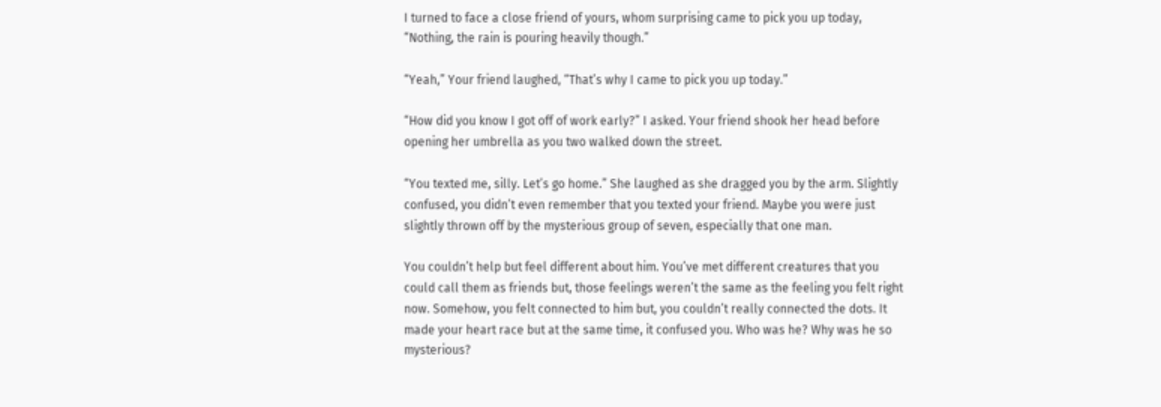I turned to face a close friend of yours, whom surprising came to pick you up today, “Nothing, the rain is pouring heavily though.”

“Yeah,” Your friend laughed, “That’s why I came to pick you up today.”

“How did you know I got off of work early?” I asked. Your friend shook her head before opening her umbrella as you two walked down the street.

“You texted me, silly. Let’s go home.” She laughed as she dragged you by the arm. Slightly confused, you didn’t even remember that you texted your friend. Maybe you were just slightly thrown off by the mysterious group of seven, especially that one man.

You couldn’t help but feel different about him. You’ve met different creatures that you could call them as friends but, those feelings weren’t the same as the feeling you felt right now. Somehow, you felt connected to him but, you couldn’t really connected the dots. It made your heart race but at the same time, it confused you. Who was he? Why was he so mysterious?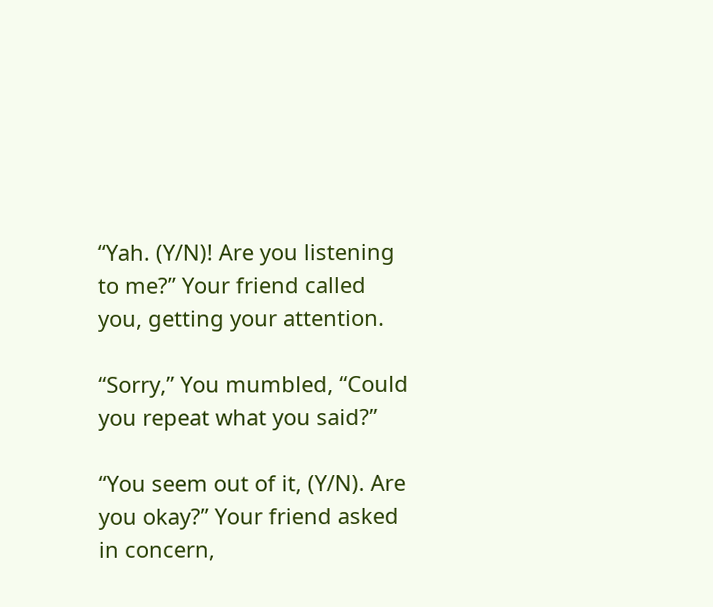“Yah. (Y/N)! Are you listening to me?” Your friend called you, getting your attention.

“Sorry,” You mumbled, “Could you repeat what you said?”

“You seem out of it, (Y/N). Are you okay?” Your friend asked in concern,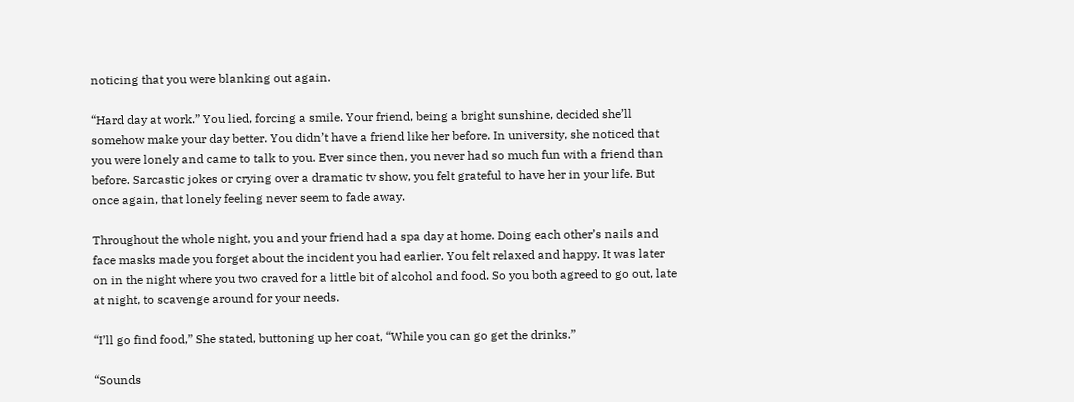noticing that you were blanking out again.

“Hard day at work.” You lied, forcing a smile. Your friend, being a bright sunshine, decided she’ll somehow make your day better. You didn’t have a friend like her before. In university, she noticed that you were lonely and came to talk to you. Ever since then, you never had so much fun with a friend than before. Sarcastic jokes or crying over a dramatic tv show, you felt grateful to have her in your life. But once again, that lonely feeling never seem to fade away.

Throughout the whole night, you and your friend had a spa day at home. Doing each other’s nails and face masks made you forget about the incident you had earlier. You felt relaxed and happy. It was later on in the night where you two craved for a little bit of alcohol and food. So you both agreed to go out, late at night, to scavenge around for your needs.

“I’ll go find food,” She stated, buttoning up her coat, “While you can go get the drinks.”

“Sounds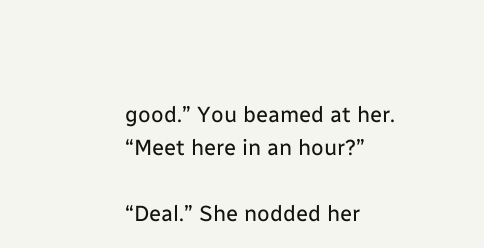good.” You beamed at her. “Meet here in an hour?”

“Deal.” She nodded her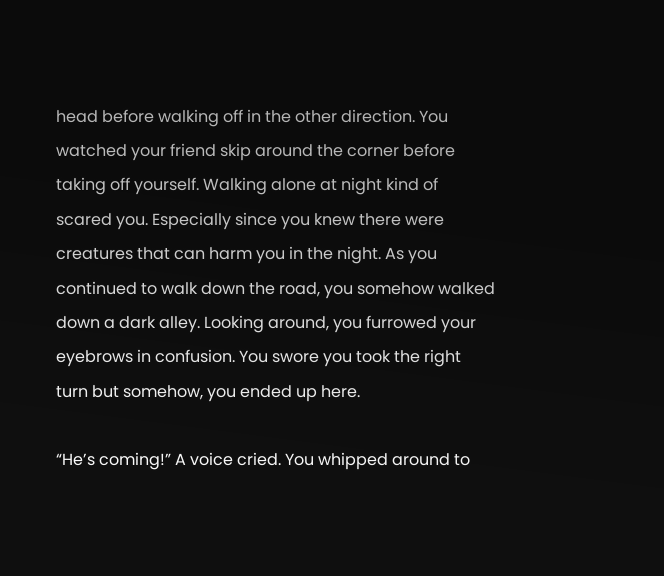head before walking off in the other direction. You watched your friend skip around the corner before taking off yourself. Walking alone at night kind of scared you. Especially since you knew there were creatures that can harm you in the night. As you continued to walk down the road, you somehow walked down a dark alley. Looking around, you furrowed your eyebrows in confusion. You swore you took the right turn but somehow, you ended up here.

“He’s coming!” A voice cried. You whipped around to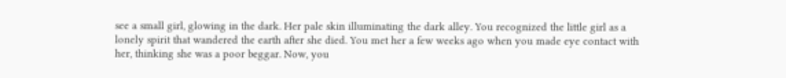see a small girl, glowing in the dark. Her pale skin illuminating the dark alley. You recognized the little girl as a lonely spirit that wandered the earth after she died. You met her a few weeks ago when you made eye contact with her, thinking she was a poor beggar. Now, you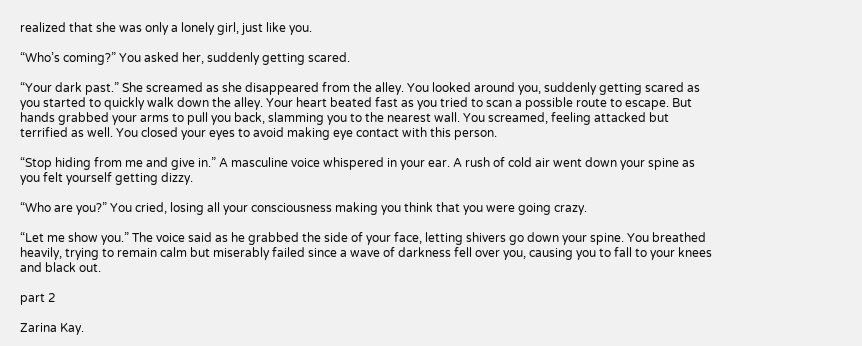realized that she was only a lonely girl, just like you.

“Who’s coming?” You asked her, suddenly getting scared.

“Your dark past.” She screamed as she disappeared from the alley. You looked around you, suddenly getting scared as you started to quickly walk down the alley. Your heart beated fast as you tried to scan a possible route to escape. But hands grabbed your arms to pull you back, slamming you to the nearest wall. You screamed, feeling attacked but terrified as well. You closed your eyes to avoid making eye contact with this person.

“Stop hiding from me and give in.” A masculine voice whispered in your ear. A rush of cold air went down your spine as you felt yourself getting dizzy.

“Who are you?” You cried, losing all your consciousness making you think that you were going crazy.

“Let me show you.” The voice said as he grabbed the side of your face, letting shivers go down your spine. You breathed heavily, trying to remain calm but miserably failed since a wave of darkness fell over you, causing you to fall to your knees and black out.

part 2

Zarina Kay.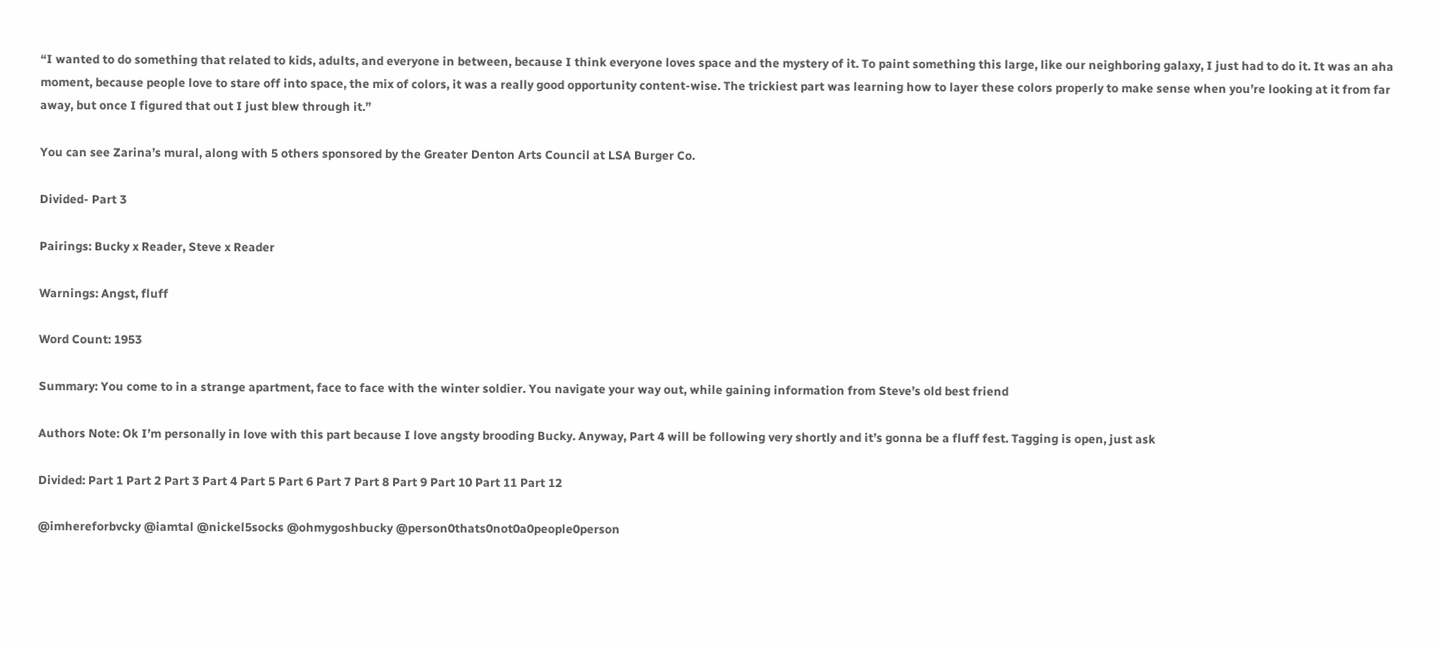“I wanted to do something that related to kids, adults, and everyone in between, because I think everyone loves space and the mystery of it. To paint something this large, like our neighboring galaxy, I just had to do it. It was an aha moment, because people love to stare off into space, the mix of colors, it was a really good opportunity content-wise. The trickiest part was learning how to layer these colors properly to make sense when you’re looking at it from far away, but once I figured that out I just blew through it.”

You can see Zarina’s mural, along with 5 others sponsored by the Greater Denton Arts Council at LSA Burger Co.

Divided- Part 3

Pairings: Bucky x Reader, Steve x Reader

Warnings: Angst, fluff

Word Count: 1953

Summary: You come to in a strange apartment, face to face with the winter soldier. You navigate your way out, while gaining information from Steve’s old best friend

Authors Note: Ok I’m personally in love with this part because I love angsty brooding Bucky. Anyway, Part 4 will be following very shortly and it’s gonna be a fluff fest. Tagging is open, just ask

Divided: Part 1 Part 2 Part 3 Part 4 Part 5 Part 6 Part 7 Part 8 Part 9 Part 10 Part 11 Part 12

@imhereforbvcky @iamtal @nickel5socks @ohmygoshbucky @person0thats0not0a0people0person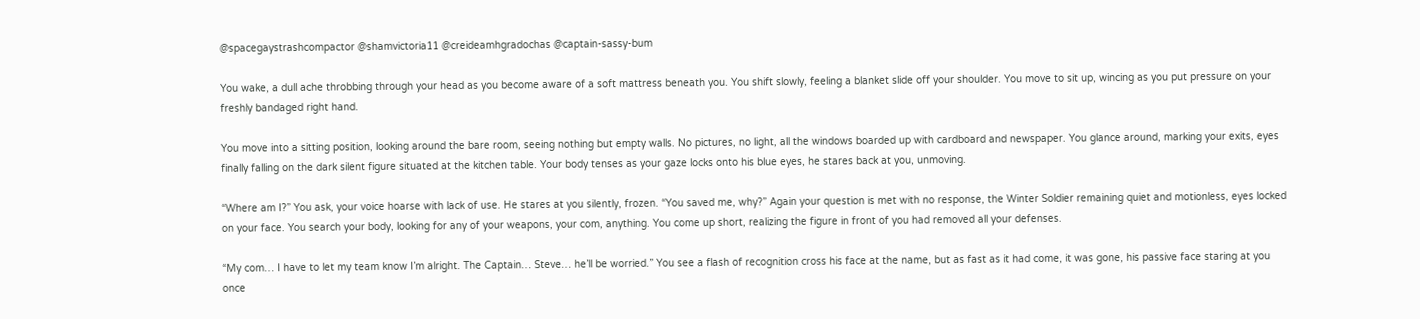@spacegaystrashcompactor @shamvictoria11 @creideamhgradochas @captain-sassy-bum

You wake, a dull ache throbbing through your head as you become aware of a soft mattress beneath you. You shift slowly, feeling a blanket slide off your shoulder. You move to sit up, wincing as you put pressure on your freshly bandaged right hand.

You move into a sitting position, looking around the bare room, seeing nothing but empty walls. No pictures, no light, all the windows boarded up with cardboard and newspaper. You glance around, marking your exits, eyes finally falling on the dark silent figure situated at the kitchen table. Your body tenses as your gaze locks onto his blue eyes, he stares back at you, unmoving.

“Where am I?” You ask, your voice hoarse with lack of use. He stares at you silently, frozen. “You saved me, why?” Again your question is met with no response, the Winter Soldier remaining quiet and motionless, eyes locked on your face. You search your body, looking for any of your weapons, your com, anything. You come up short, realizing the figure in front of you had removed all your defenses.

“My com… I have to let my team know I’m alright. The Captain… Steve… he’ll be worried.” You see a flash of recognition cross his face at the name, but as fast as it had come, it was gone, his passive face staring at you once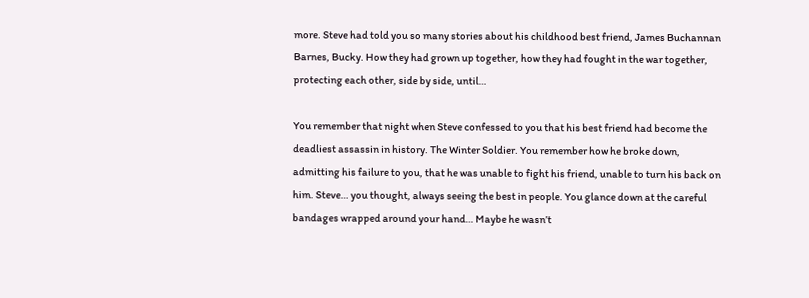more. Steve had told you so many stories about his childhood best friend, James Buchannan Barnes, Bucky. How they had grown up together, how they had fought in the war together, protecting each other, side by side, until…

You remember that night when Steve confessed to you that his best friend had become the deadliest assassin in history. The Winter Soldier. You remember how he broke down, admitting his failure to you, that he was unable to fight his friend, unable to turn his back on him. Steve… you thought, always seeing the best in people. You glance down at the careful bandages wrapped around your hand… Maybe he wasn’t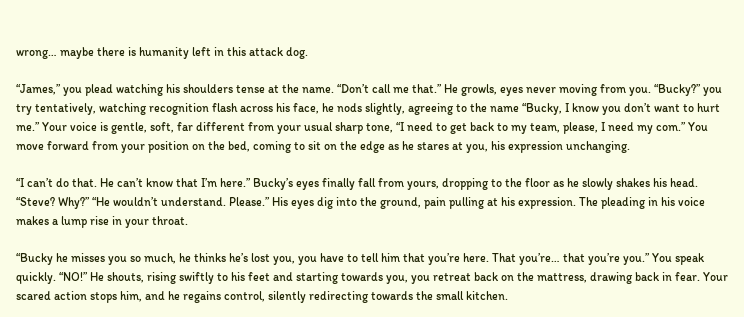wrong… maybe there is humanity left in this attack dog.

“James,” you plead watching his shoulders tense at the name. “Don’t call me that.” He growls, eyes never moving from you. “Bucky?” you try tentatively, watching recognition flash across his face, he nods slightly, agreeing to the name “Bucky, I know you don’t want to hurt me.” Your voice is gentle, soft, far different from your usual sharp tone, “I need to get back to my team, please, I need my com.” You move forward from your position on the bed, coming to sit on the edge as he stares at you, his expression unchanging.

“I can’t do that. He can’t know that I’m here.” Bucky’s eyes finally fall from yours, dropping to the floor as he slowly shakes his head. “Steve? Why?” “He wouldn’t understand. Please.” His eyes dig into the ground, pain pulling at his expression. The pleading in his voice makes a lump rise in your throat.

“Bucky he misses you so much, he thinks he’s lost you, you have to tell him that you’re here. That you’re… that you’re you.” You speak quickly. “NO!” He shouts, rising swiftly to his feet and starting towards you, you retreat back on the mattress, drawing back in fear. Your scared action stops him, and he regains control, silently redirecting towards the small kitchen.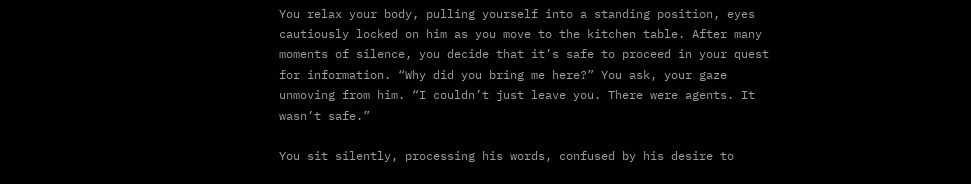You relax your body, pulling yourself into a standing position, eyes cautiously locked on him as you move to the kitchen table. After many moments of silence, you decide that it’s safe to proceed in your quest for information. “Why did you bring me here?” You ask, your gaze unmoving from him. “I couldn’t just leave you. There were agents. It wasn’t safe.”

You sit silently, processing his words, confused by his desire to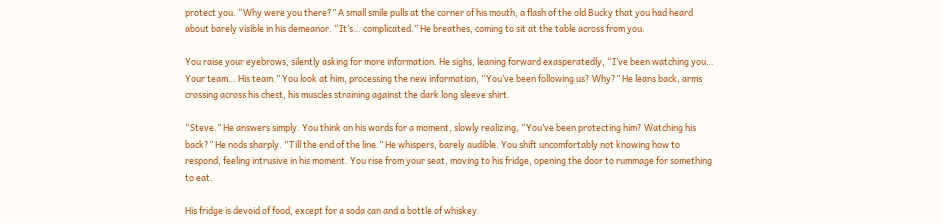protect you. “Why were you there?” A small smile pulls at the corner of his mouth, a flash of the old Bucky that you had heard about barely visible in his demeanor. “It’s… complicated.” He breathes, coming to sit at the table across from you.

You raise your eyebrows, silently asking for more information. He sighs, leaning forward exasperatedly, “I’ve been watching you… Your team… His team.” You look at him, processing the new information, “You’ve been following us? Why?” He leans back, arms crossing across his chest, his muscles straining against the dark long sleeve shirt.

“Steve.” He answers simply. You think on his words for a moment, slowly realizing, “You’ve been protecting him? Watching his back?” He nods sharply. “Till the end of the line.” He whispers, barely audible. You shift uncomfortably not knowing how to respond, feeling intrusive in his moment. You rise from your seat, moving to his fridge, opening the door to rummage for something to eat.

His fridge is devoid of food, except for a soda can and a bottle of whiskey.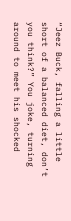“Jeez Buck, falling a little short of a balanced diet, don’t you think?” You joke, turning around to meet his shocked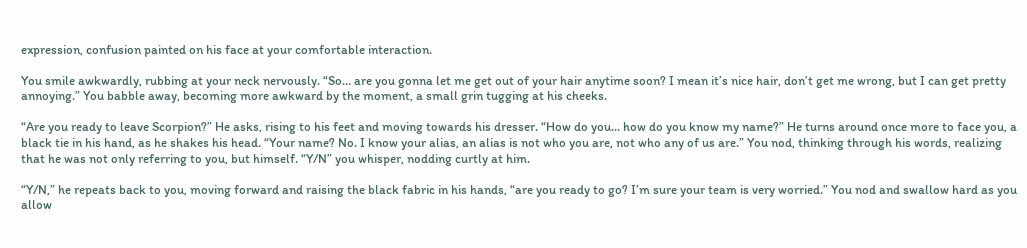expression, confusion painted on his face at your comfortable interaction.

You smile awkwardly, rubbing at your neck nervously. “So… are you gonna let me get out of your hair anytime soon? I mean it’s nice hair, don’t get me wrong, but I can get pretty annoying.” You babble away, becoming more awkward by the moment, a small grin tugging at his cheeks.

“Are you ready to leave Scorpion?” He asks, rising to his feet and moving towards his dresser. “How do you… how do you know my name?” He turns around once more to face you, a black tie in his hand, as he shakes his head. “Your name? No. I know your alias, an alias is not who you are, not who any of us are.” You nod, thinking through his words, realizing that he was not only referring to you, but himself. “Y/N” you whisper, nodding curtly at him.

“Y/N,” he repeats back to you, moving forward and raising the black fabric in his hands, “are you ready to go? I’m sure your team is very worried.” You nod and swallow hard as you allow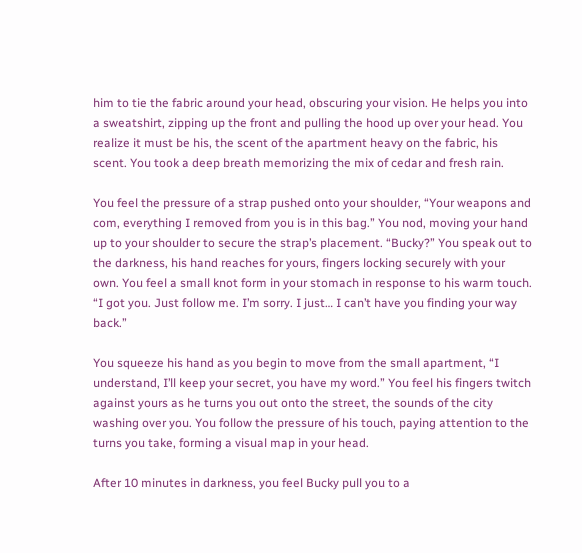him to tie the fabric around your head, obscuring your vision. He helps you into a sweatshirt, zipping up the front and pulling the hood up over your head. You realize it must be his, the scent of the apartment heavy on the fabric, his scent. You took a deep breath memorizing the mix of cedar and fresh rain.

You feel the pressure of a strap pushed onto your shoulder, “Your weapons and com, everything I removed from you is in this bag.” You nod, moving your hand up to your shoulder to secure the strap’s placement. “Bucky?” You speak out to the darkness, his hand reaches for yours, fingers locking securely with your own. You feel a small knot form in your stomach in response to his warm touch. “I got you. Just follow me. I’m sorry. I just… I can’t have you finding your way back.”

You squeeze his hand as you begin to move from the small apartment, “I understand, I’ll keep your secret, you have my word.” You feel his fingers twitch against yours as he turns you out onto the street, the sounds of the city washing over you. You follow the pressure of his touch, paying attention to the turns you take, forming a visual map in your head.

After 10 minutes in darkness, you feel Bucky pull you to a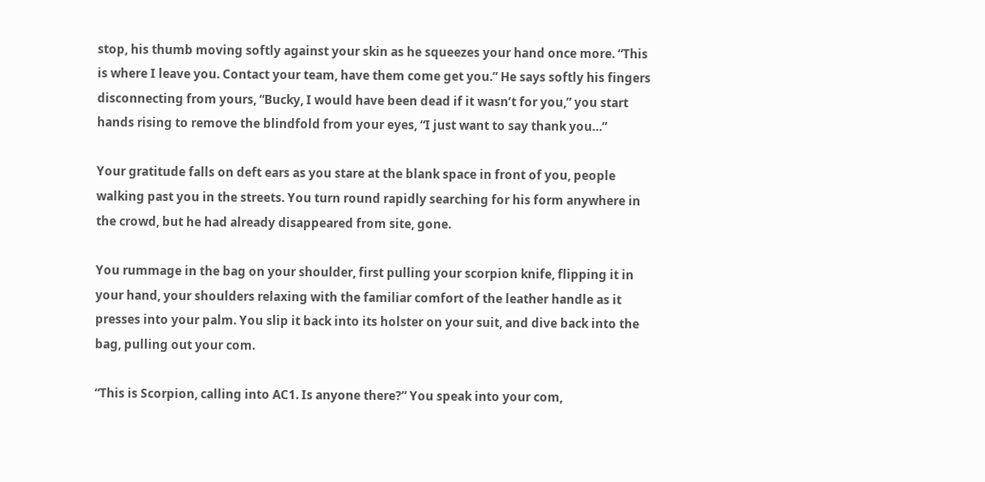stop, his thumb moving softly against your skin as he squeezes your hand once more. “This is where I leave you. Contact your team, have them come get you.” He says softly his fingers disconnecting from yours, “Bucky, I would have been dead if it wasn’t for you,” you start hands rising to remove the blindfold from your eyes, “I just want to say thank you…”

Your gratitude falls on deft ears as you stare at the blank space in front of you, people walking past you in the streets. You turn round rapidly searching for his form anywhere in the crowd, but he had already disappeared from site, gone.

You rummage in the bag on your shoulder, first pulling your scorpion knife, flipping it in your hand, your shoulders relaxing with the familiar comfort of the leather handle as it presses into your palm. You slip it back into its holster on your suit, and dive back into the bag, pulling out your com.

“This is Scorpion, calling into AC1. Is anyone there?” You speak into your com,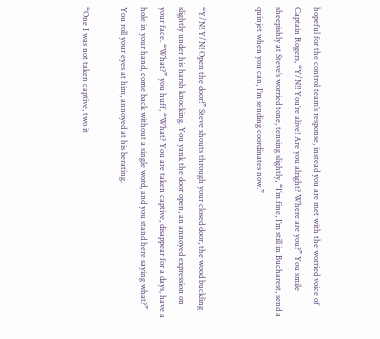hopeful for the control team’s response, instead you are met with the worried voice of Captain Rogers, “Y/N!! You’re alive! Are you alright? Where are you?” You smile sheepishly at Steve’s worried tone, tensing slightly, “I’m fine, I’m still in Bucharest, send a quinjet when you can, I’m sending coordinates now.”


“Y/N! Y/N! Open the door!” Steve shouts through your closed door, the wood buckling slightly under his harsh knocking. You yank the door open, an annoyed expression on your face. “What?” you huff, “What? You are taken captive, disappear for a days, have a hole in your hand, come back without a single word, and you stand here saying what?” You roll your eyes at him, annoyed at his berating.

“One I was not taken captive, two it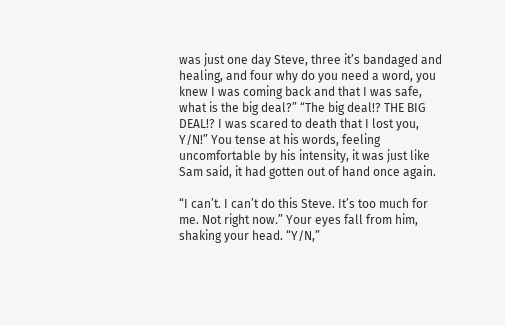was just one day Steve, three it’s bandaged and healing, and four why do you need a word, you knew I was coming back and that I was safe, what is the big deal?” “The big deal!? THE BIG DEAL!? I was scared to death that I lost you, Y/N!” You tense at his words, feeling uncomfortable by his intensity, it was just like Sam said, it had gotten out of hand once again.

“I can’t. I can’t do this Steve. It’s too much for me. Not right now.” Your eyes fall from him, shaking your head. “Y/N,”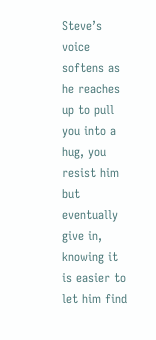Steve’s voice softens as he reaches up to pull you into a hug, you resist him but eventually give in, knowing it is easier to let him find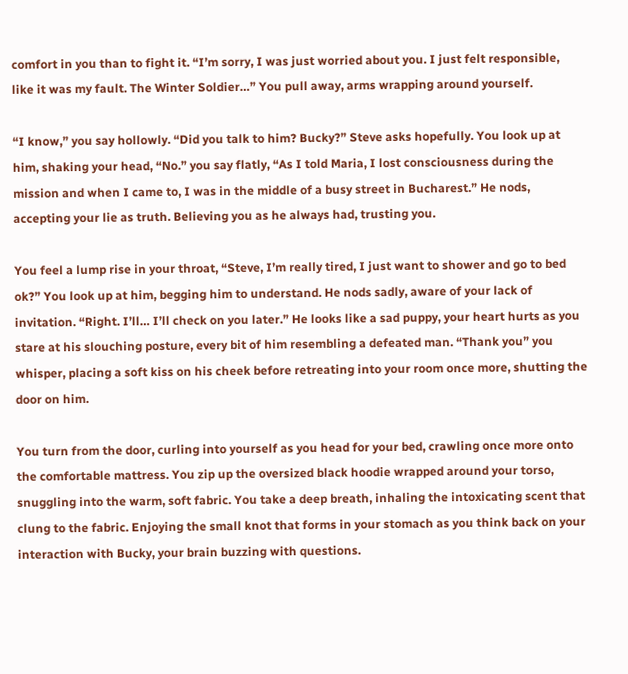comfort in you than to fight it. “I’m sorry, I was just worried about you. I just felt responsible, like it was my fault. The Winter Soldier…” You pull away, arms wrapping around yourself.

“I know,” you say hollowly. “Did you talk to him? Bucky?” Steve asks hopefully. You look up at him, shaking your head, “No.” you say flatly, “As I told Maria, I lost consciousness during the mission and when I came to, I was in the middle of a busy street in Bucharest.” He nods, accepting your lie as truth. Believing you as he always had, trusting you.

You feel a lump rise in your throat, “Steve, I’m really tired, I just want to shower and go to bed ok?” You look up at him, begging him to understand. He nods sadly, aware of your lack of invitation. “Right. I’ll… I’ll check on you later.” He looks like a sad puppy, your heart hurts as you stare at his slouching posture, every bit of him resembling a defeated man. “Thank you” you whisper, placing a soft kiss on his cheek before retreating into your room once more, shutting the door on him.

You turn from the door, curling into yourself as you head for your bed, crawling once more onto the comfortable mattress. You zip up the oversized black hoodie wrapped around your torso, snuggling into the warm, soft fabric. You take a deep breath, inhaling the intoxicating scent that clung to the fabric. Enjoying the small knot that forms in your stomach as you think back on your interaction with Bucky, your brain buzzing with questions.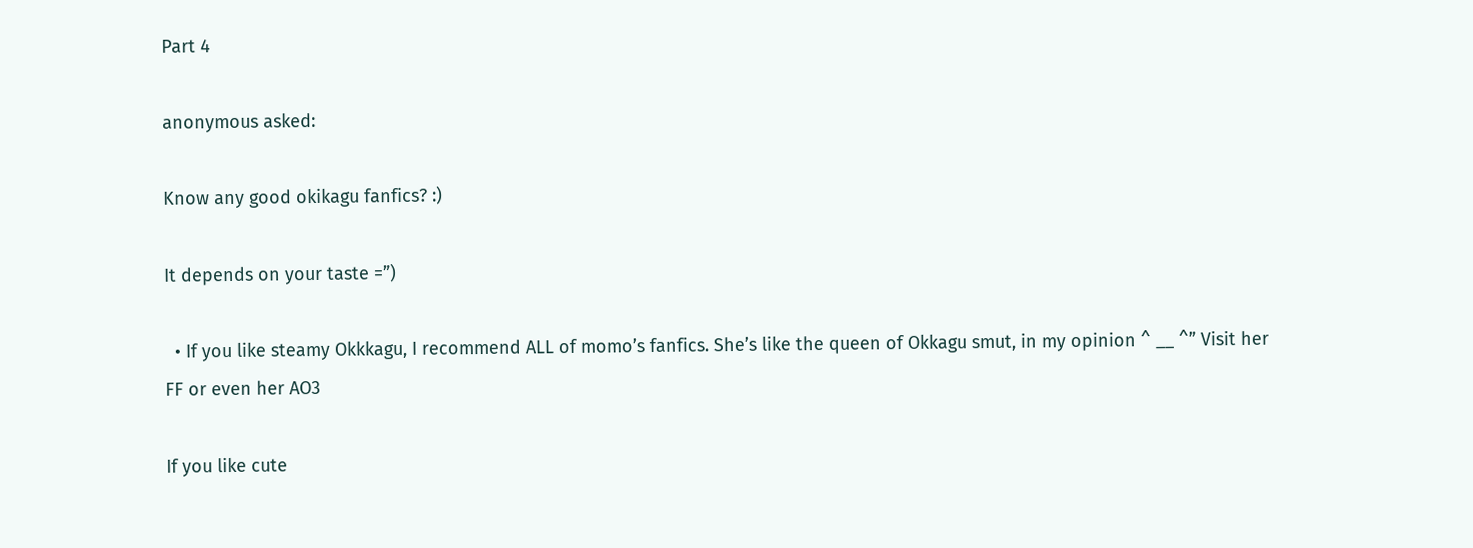Part 4

anonymous asked:

Know any good okikagu fanfics? :)

It depends on your taste =”)

  • If you like steamy Okkkagu, I recommend ALL of momo’s fanfics. She’s like the queen of Okkagu smut, in my opinion ^ __ ^” Visit her FF or even her AO3

If you like cute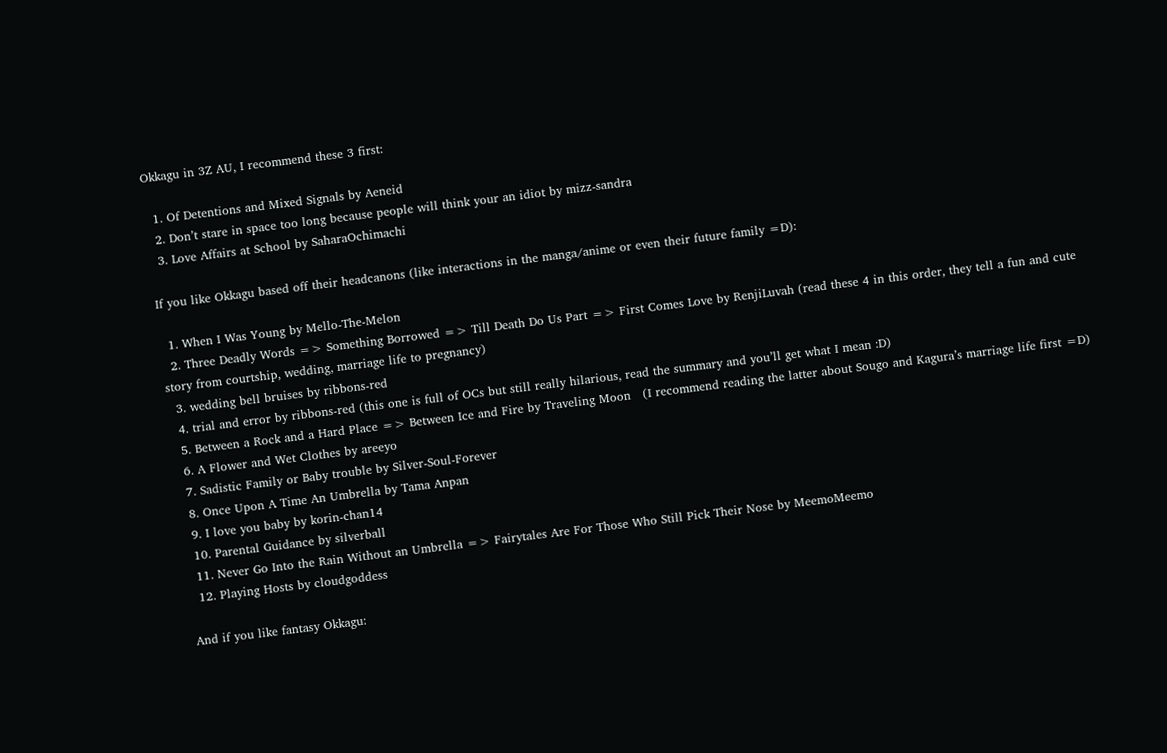Okkagu in 3Z AU, I recommend these 3 first:

  1. Of Detentions and Mixed Signals by Aeneid
  2. Don’t stare in space too long because people will think your an idiot by mizz-sandra
  3. Love Affairs at School by SaharaOchimachi

If you like Okkagu based off their headcanons (like interactions in the manga/anime or even their future family =D):

  1. When I Was Young by Mello-The-Melon
  2. Three Deadly Words => Something Borrowed => Till Death Do Us Part => First Comes Love by RenjiLuvah (read these 4 in this order, they tell a fun and cute story from courtship, wedding, marriage life to pregnancy)
  3. wedding bell bruises by ribbons-red
  4. trial and error by ribbons-red (this one is full of OCs but still really hilarious, read the summary and you’ll get what I mean :D)
  5. Between a Rock and a Hard Place => Between Ice and Fire by Traveling Moon   (I recommend reading the latter about Sougo and Kagura’s marriage life first =D)
  6. A Flower and Wet Clothes by areeyo
  7. Sadistic Family or Baby trouble by Silver-Soul-Forever
  8. Once Upon A Time An Umbrella by Tama Anpan
  9. I love you baby by korin-chan14
  10. Parental Guidance by silverball
  11. Never Go Into the Rain Without an Umbrella => Fairytales Are For Those Who Still Pick Their Nose by MeemoMeemo
  12. Playing Hosts by cloudgoddess

And if you like fantasy Okkagu: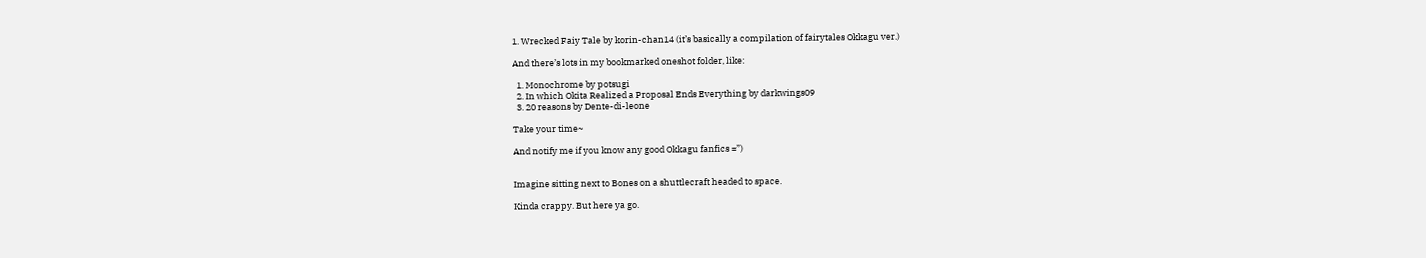1. Wrecked Faiy Tale by korin-chan14 (it’s basically a compilation of fairytales Okkagu ver.)

And there’s lots in my bookmarked oneshot folder, like:

  1. Monochrome by potsugi
  2. In which Okita Realized a Proposal Ends Everything by darkwings09
  3. 20 reasons by Dente-di-leone

Take your time~

And notify me if you know any good Okkagu fanfics =”)


Imagine sitting next to Bones on a shuttlecraft headed to space.

Kinda crappy. But here ya go.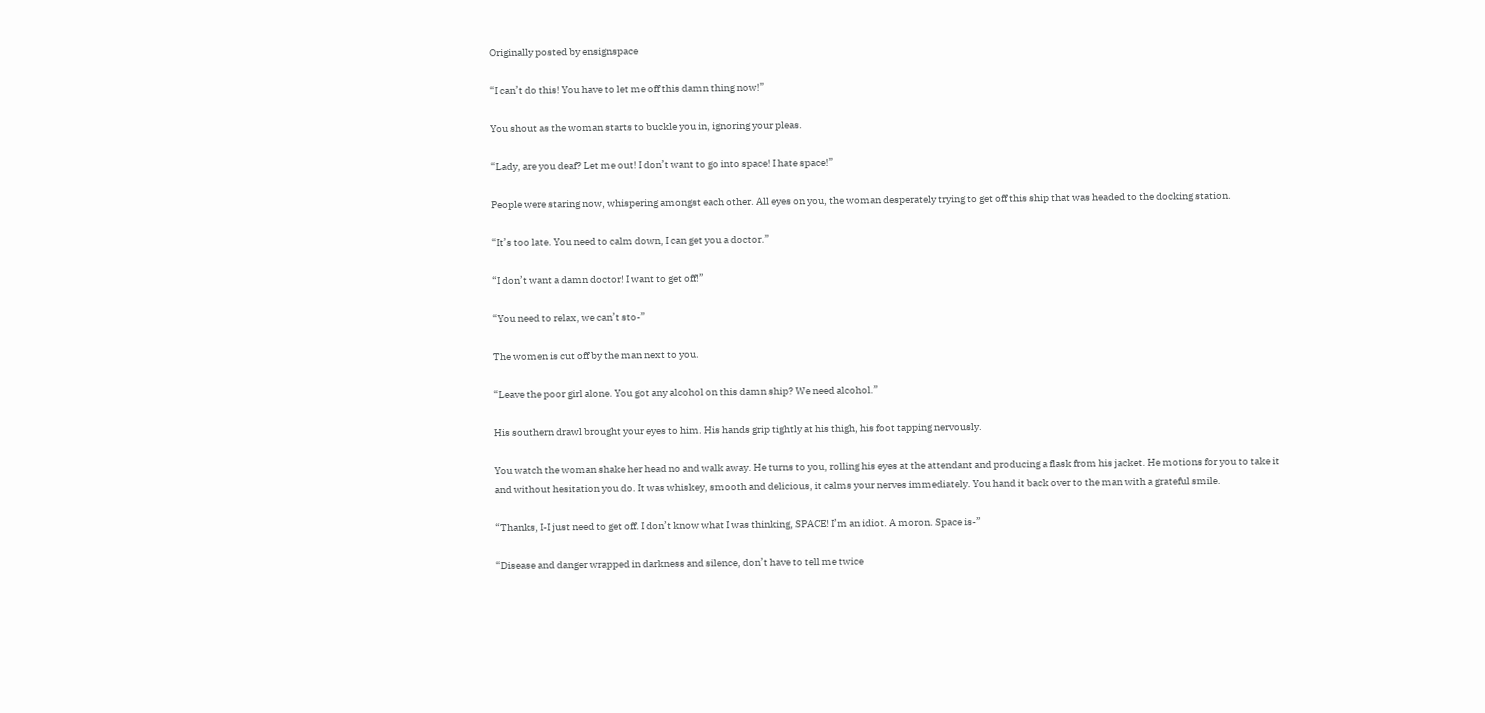Originally posted by ensignspace

“I can’t do this! You have to let me off this damn thing now!”

You shout as the woman starts to buckle you in, ignoring your pleas.

“Lady, are you deaf? Let me out! I don’t want to go into space! I hate space!”

People were staring now, whispering amongst each other. All eyes on you, the woman desperately trying to get off this ship that was headed to the docking station.

“It’s too late. You need to calm down, I can get you a doctor.”

“I don’t want a damn doctor! I want to get off!”

“You need to relax, we can’t sto-”

The women is cut off by the man next to you.

“Leave the poor girl alone. You got any alcohol on this damn ship? We need alcohol.”

His southern drawl brought your eyes to him. His hands grip tightly at his thigh, his foot tapping nervously.

You watch the woman shake her head no and walk away. He turns to you, rolling his eyes at the attendant and producing a flask from his jacket. He motions for you to take it and without hesitation you do. It was whiskey, smooth and delicious, it calms your nerves immediately. You hand it back over to the man with a grateful smile.

“Thanks, I-I just need to get off. I don’t know what I was thinking, SPACE! I’m an idiot. A moron. Space is-”

“Disease and danger wrapped in darkness and silence, don’t have to tell me twice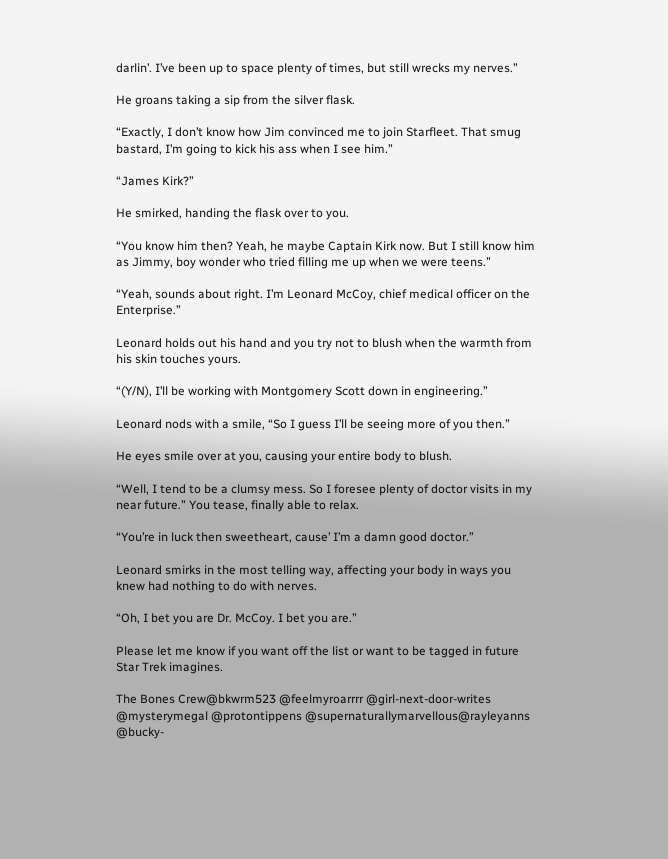darlin’. I’ve been up to space plenty of times, but still wrecks my nerves.”

He groans taking a sip from the silver flask.

“Exactly, I don’t know how Jim convinced me to join Starfleet. That smug bastard, I’m going to kick his ass when I see him.”

“James Kirk?”

He smirked, handing the flask over to you.

“You know him then? Yeah, he maybe Captain Kirk now. But I still know him as Jimmy, boy wonder who tried filling me up when we were teens.”

“Yeah, sounds about right. I’m Leonard McCoy, chief medical officer on the Enterprise.”

Leonard holds out his hand and you try not to blush when the warmth from his skin touches yours.

“(Y/N), I’ll be working with Montgomery Scott down in engineering.”

Leonard nods with a smile, “So I guess I’ll be seeing more of you then.”

He eyes smile over at you, causing your entire body to blush.

“Well, I tend to be a clumsy mess. So I foresee plenty of doctor visits in my near future.” You tease, finally able to relax.

“You’re in luck then sweetheart, cause’ I’m a damn good doctor.”

Leonard smirks in the most telling way, affecting your body in ways you knew had nothing to do with nerves.

“Oh, I bet you are Dr. McCoy. I bet you are.”

Please let me know if you want off the list or want to be tagged in future Star Trek imagines.

The Bones Crew@bkwrm523 @feelmyroarrrr @girl-next-door-writes @mysterymegal @protontippens @supernaturallymarvellous@rayleyanns @bucky-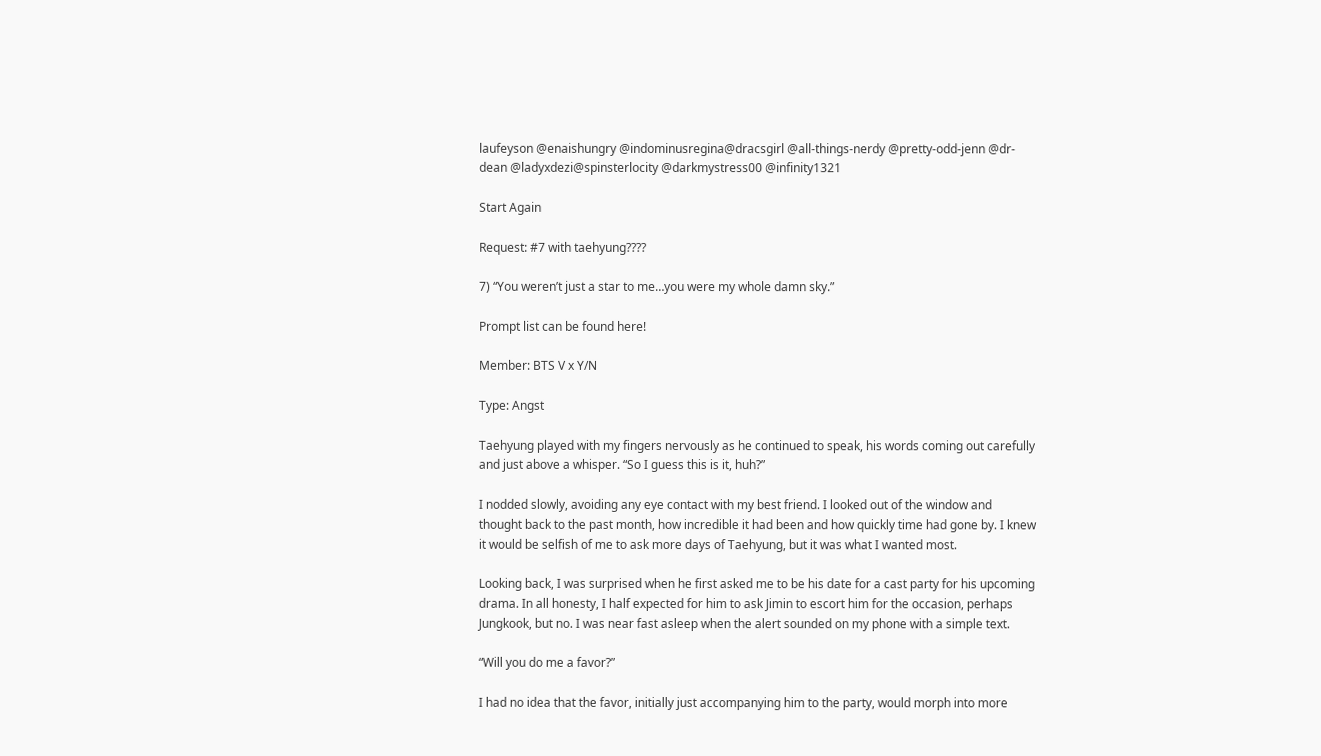laufeyson @enaishungry @indominusregina@dracsgirl @all-things-nerdy @pretty-odd-jenn @dr-dean @ladyxdezi@spinsterlocity @darkmystress00 @infinity1321

Start Again

Request: #7 with taehyung????

7) “You weren’t just a star to me…you were my whole damn sky.”

Prompt list can be found here!

Member: BTS V x Y/N

Type: Angst

Taehyung played with my fingers nervously as he continued to speak, his words coming out carefully and just above a whisper. “So I guess this is it, huh?”

I nodded slowly, avoiding any eye contact with my best friend. I looked out of the window and thought back to the past month, how incredible it had been and how quickly time had gone by. I knew it would be selfish of me to ask more days of Taehyung, but it was what I wanted most.

Looking back, I was surprised when he first asked me to be his date for a cast party for his upcoming drama. In all honesty, I half expected for him to ask Jimin to escort him for the occasion, perhaps Jungkook, but no. I was near fast asleep when the alert sounded on my phone with a simple text.

“Will you do me a favor?”

I had no idea that the favor, initially just accompanying him to the party, would morph into more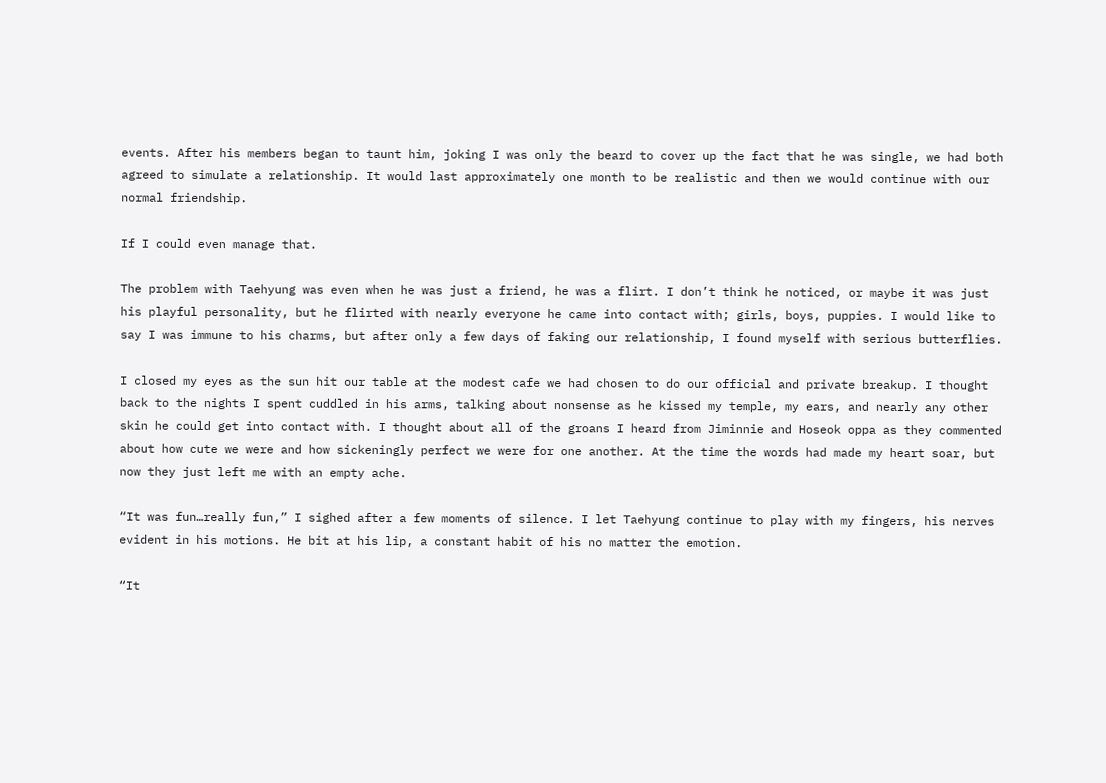events. After his members began to taunt him, joking I was only the beard to cover up the fact that he was single, we had both agreed to simulate a relationship. It would last approximately one month to be realistic and then we would continue with our normal friendship.

If I could even manage that.

The problem with Taehyung was even when he was just a friend, he was a flirt. I don’t think he noticed, or maybe it was just his playful personality, but he flirted with nearly everyone he came into contact with; girls, boys, puppies. I would like to say I was immune to his charms, but after only a few days of faking our relationship, I found myself with serious butterflies.

I closed my eyes as the sun hit our table at the modest cafe we had chosen to do our official and private breakup. I thought back to the nights I spent cuddled in his arms, talking about nonsense as he kissed my temple, my ears, and nearly any other skin he could get into contact with. I thought about all of the groans I heard from Jiminnie and Hoseok oppa as they commented about how cute we were and how sickeningly perfect we were for one another. At the time the words had made my heart soar, but now they just left me with an empty ache.

“It was fun…really fun,” I sighed after a few moments of silence. I let Taehyung continue to play with my fingers, his nerves evident in his motions. He bit at his lip, a constant habit of his no matter the emotion.

“It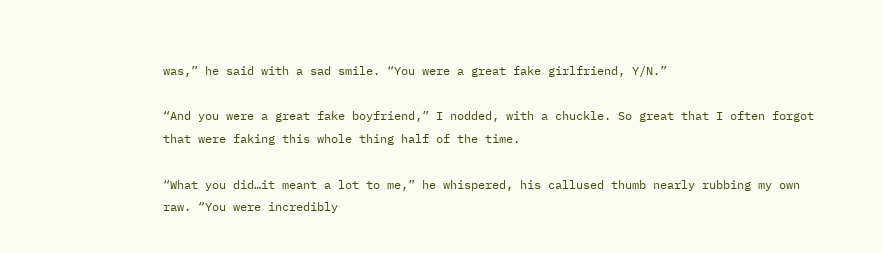was,” he said with a sad smile. “You were a great fake girlfriend, Y/N.”

“And you were a great fake boyfriend,” I nodded, with a chuckle. So great that I often forgot that were faking this whole thing half of the time.

“What you did…it meant a lot to me,” he whispered, his callused thumb nearly rubbing my own raw. “You were incredibly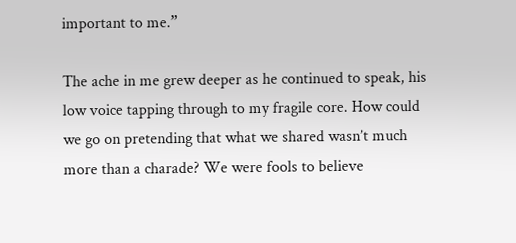important to me.”

The ache in me grew deeper as he continued to speak, his low voice tapping through to my fragile core. How could we go on pretending that what we shared wasn’t much more than a charade? We were fools to believe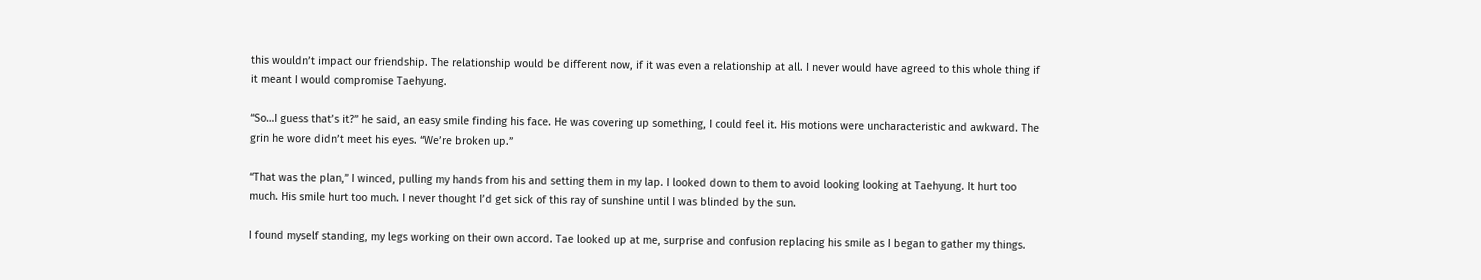this wouldn’t impact our friendship. The relationship would be different now, if it was even a relationship at all. I never would have agreed to this whole thing if it meant I would compromise Taehyung.

“So…I guess that’s it?” he said, an easy smile finding his face. He was covering up something, I could feel it. His motions were uncharacteristic and awkward. The grin he wore didn’t meet his eyes. “We’re broken up.”

“That was the plan,” I winced, pulling my hands from his and setting them in my lap. I looked down to them to avoid looking looking at Taehyung. It hurt too much. His smile hurt too much. I never thought I’d get sick of this ray of sunshine until I was blinded by the sun.

I found myself standing, my legs working on their own accord. Tae looked up at me, surprise and confusion replacing his smile as I began to gather my things.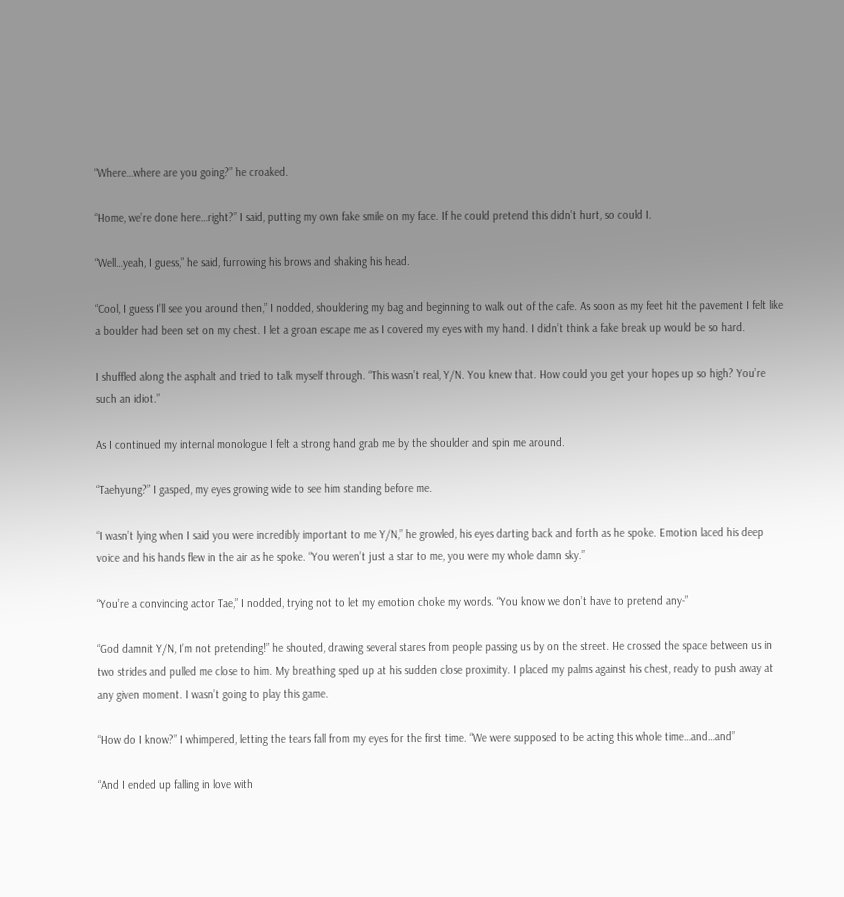“Where…where are you going?” he croaked.

“Home, we’re done here…right?” I said, putting my own fake smile on my face. If he could pretend this didn’t hurt, so could I.

“Well…yeah, I guess,” he said, furrowing his brows and shaking his head.

“Cool, I guess I’ll see you around then,” I nodded, shouldering my bag and beginning to walk out of the cafe. As soon as my feet hit the pavement I felt like a boulder had been set on my chest. I let a groan escape me as I covered my eyes with my hand. I didn’t think a fake break up would be so hard.

I shuffled along the asphalt and tried to talk myself through. “This wasn’t real, Y/N. You knew that. How could you get your hopes up so high? You’re such an idiot.”

As I continued my internal monologue I felt a strong hand grab me by the shoulder and spin me around.

“Taehyung?” I gasped, my eyes growing wide to see him standing before me.

“I wasn’t lying when I said you were incredibly important to me Y/N,” he growled, his eyes darting back and forth as he spoke. Emotion laced his deep voice and his hands flew in the air as he spoke. “You weren’t just a star to me, you were my whole damn sky.”

“You’re a convincing actor Tae,” I nodded, trying not to let my emotion choke my words. “You know we don’t have to pretend any-”

“God damnit Y/N, I’m not pretending!” he shouted, drawing several stares from people passing us by on the street. He crossed the space between us in two strides and pulled me close to him. My breathing sped up at his sudden close proximity. I placed my palms against his chest, ready to push away at any given moment. I wasn’t going to play this game.

“How do I know?” I whimpered, letting the tears fall from my eyes for the first time. “We were supposed to be acting this whole time…and…and”

“And I ended up falling in love with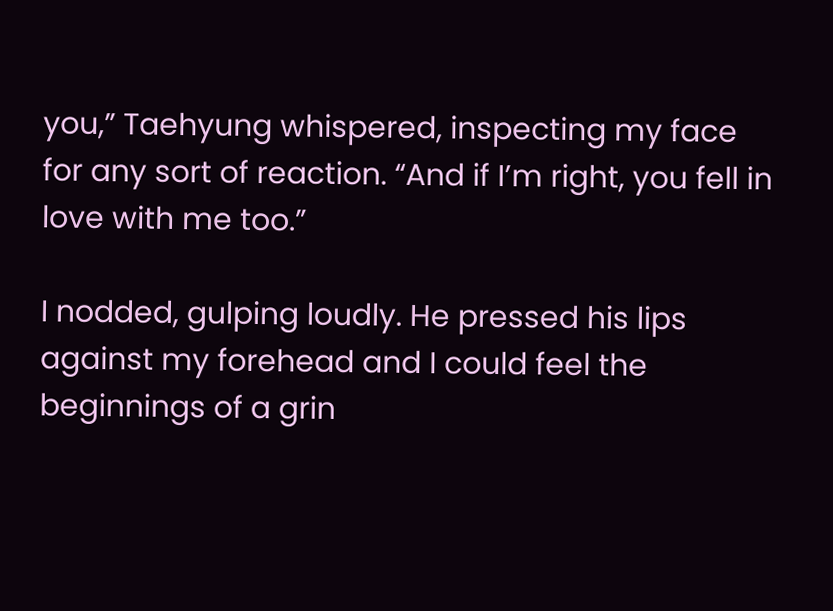you,” Taehyung whispered, inspecting my face for any sort of reaction. “And if I’m right, you fell in love with me too.”

I nodded, gulping loudly. He pressed his lips against my forehead and I could feel the beginnings of a grin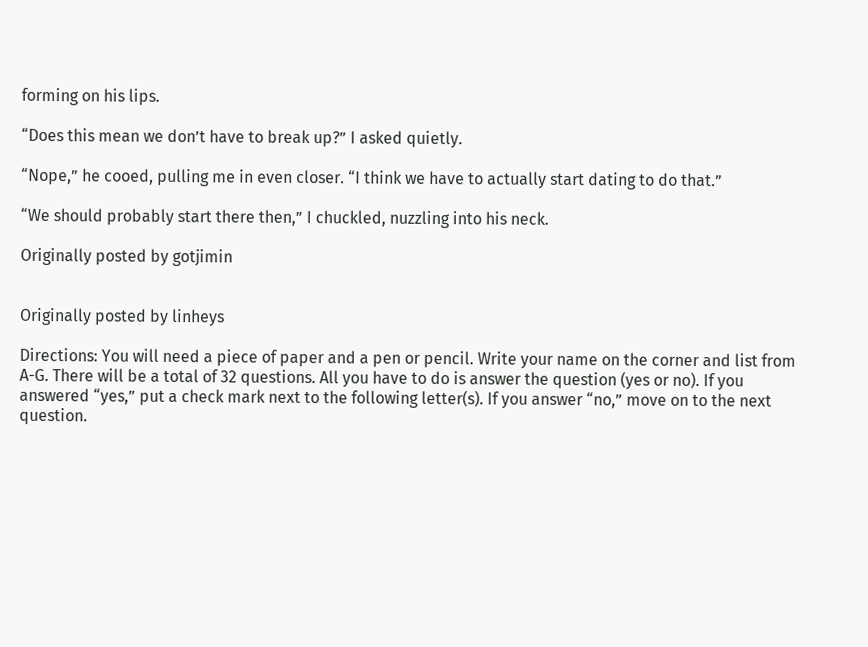forming on his lips.

“Does this mean we don’t have to break up?” I asked quietly.

“Nope,” he cooed, pulling me in even closer. “I think we have to actually start dating to do that.”

“We should probably start there then,” I chuckled, nuzzling into his neck.

Originally posted by gotjimin


Originally posted by linheys

Directions: You will need a piece of paper and a pen or pencil. Write your name on the corner and list from A-G. There will be a total of 32 questions. All you have to do is answer the question (yes or no). If you answered “yes,” put a check mark next to the following letter(s). If you answer “no,” move on to the next question.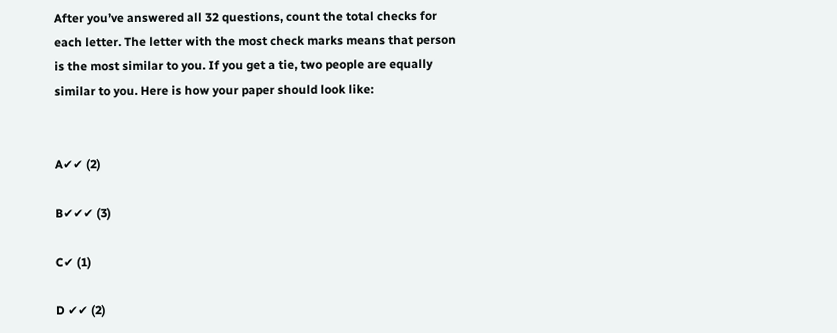After you’ve answered all 32 questions, count the total checks for each letter. The letter with the most check marks means that person is the most similar to you. If you get a tie, two people are equally similar to you. Here is how your paper should look like:


A✔✔ (2)

B✔✔✔ (3)

C✔ (1)

D ✔✔ (2)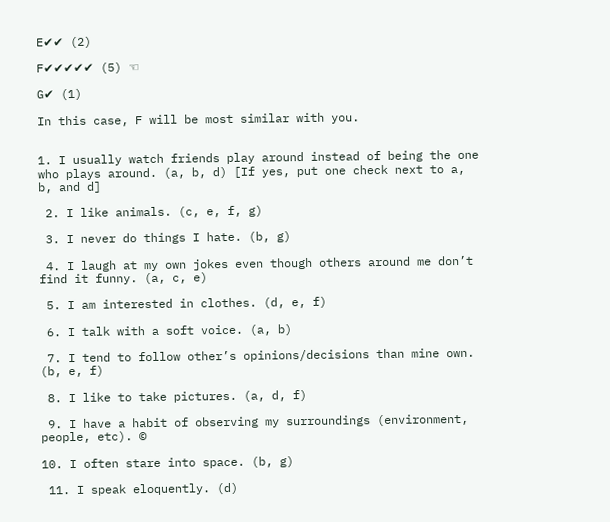E✔✔ (2)

F✔✔✔✔✔ (5) ☜

G✔ (1)

In this case, F will be most similar with you.


1. I usually watch friends play around instead of being the one who plays around. (a, b, d) [If yes, put one check next to a, b, and d]

 2. I like animals. (c, e, f, g)

 3. I never do things I hate. (b, g)

 4. I laugh at my own jokes even though others around me don’t find it funny. (a, c, e)

 5. I am interested in clothes. (d, e, f)

 6. I talk with a soft voice. (a, b)

 7. I tend to follow other’s opinions/decisions than mine own. (b, e, f)

 8. I like to take pictures. (a, d, f)

 9. I have a habit of observing my surroundings (environment, people, etc). ©

10. I often stare into space. (b, g)

 11. I speak eloquently. (d)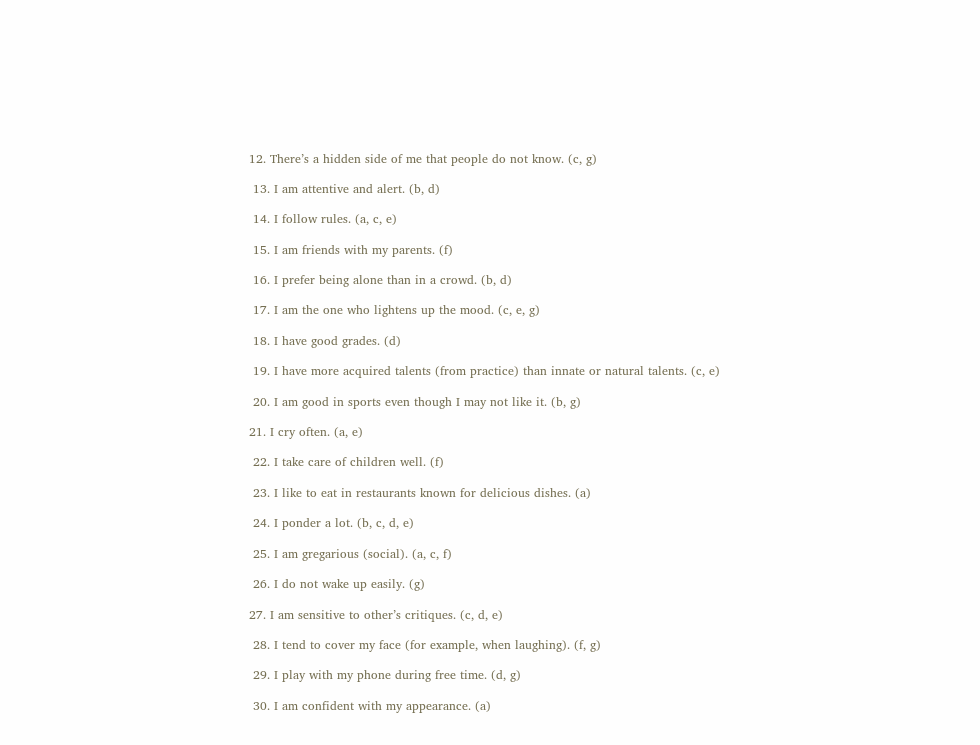12. There’s a hidden side of me that people do not know. (c, g)

 13. I am attentive and alert. (b, d)

 14. I follow rules. (a, c, e)

 15. I am friends with my parents. (f)

 16. I prefer being alone than in a crowd. (b, d)

 17. I am the one who lightens up the mood. (c, e, g)

 18. I have good grades. (d)

 19. I have more acquired talents (from practice) than innate or natural talents. (c, e)

 20. I am good in sports even though I may not like it. (b, g)

21. I cry often. (a, e)

 22. I take care of children well. (f)

 23. I like to eat in restaurants known for delicious dishes. (a)

 24. I ponder a lot. (b, c, d, e)

 25. I am gregarious (social). (a, c, f)

 26. I do not wake up easily. (g)

27. I am sensitive to other’s critiques. (c, d, e)

 28. I tend to cover my face (for example, when laughing). (f, g)

 29. I play with my phone during free time. (d, g)

 30. I am confident with my appearance. (a)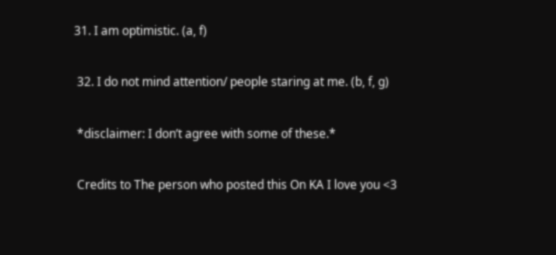31. I am optimistic. (a, f)

 32. I do not mind attention/ people staring at me. (b, f, g)

 *disclaimer: I don’t agree with some of these.*

 Credits to The person who posted this On KA I love you <3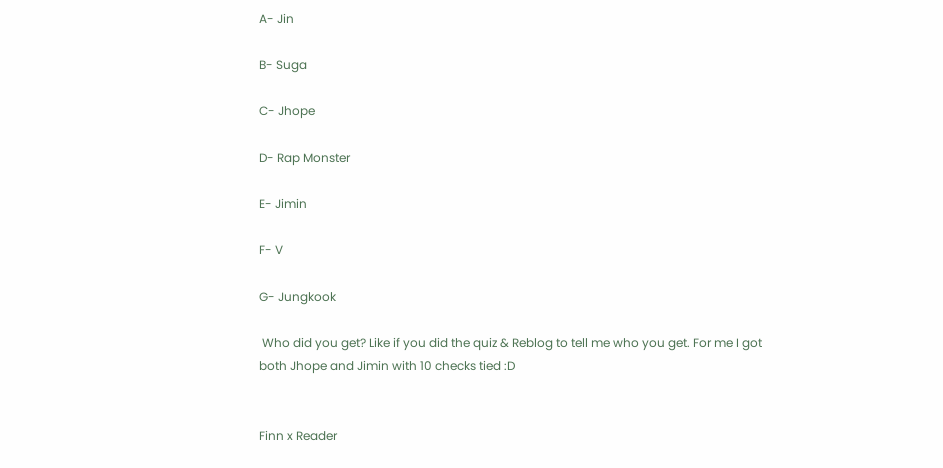A- Jin

B- Suga

C- Jhope

D- Rap Monster

E- Jimin

F- V

G- Jungkook

 Who did you get? Like if you did the quiz & Reblog to tell me who you get. For me I got both Jhope and Jimin with 10 checks tied :D


Finn x Reader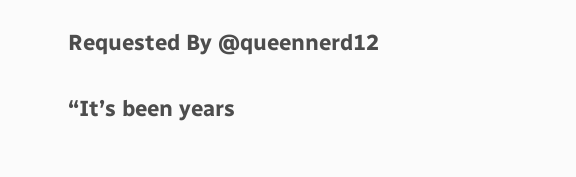Requested By @queennerd12

“It’s been years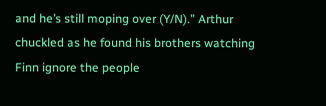and he’s still moping over (Y/N).” Arthur chuckled as he found his brothers watching Finn ignore the people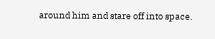around him and stare off into space.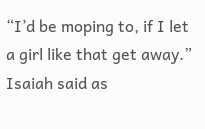“I’d be moping to, if I let a girl like that get away.” Isaiah said as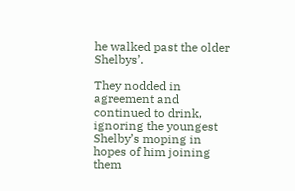he walked past the older Shelbys’.

They nodded in agreement and continued to drink, ignoring the youngest Shelby’s moping in hopes of him joining them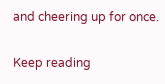and cheering up for once.

Keep reading